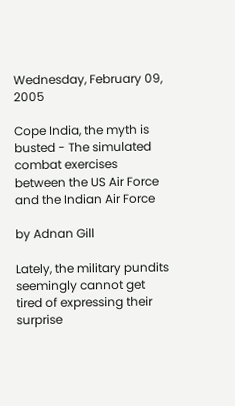Wednesday, February 09, 2005

Cope India, the myth is busted - The simulated combat exercises between the US Air Force and the Indian Air Force

by Adnan Gill

Lately, the military pundits seemingly cannot get tired of expressing their surprise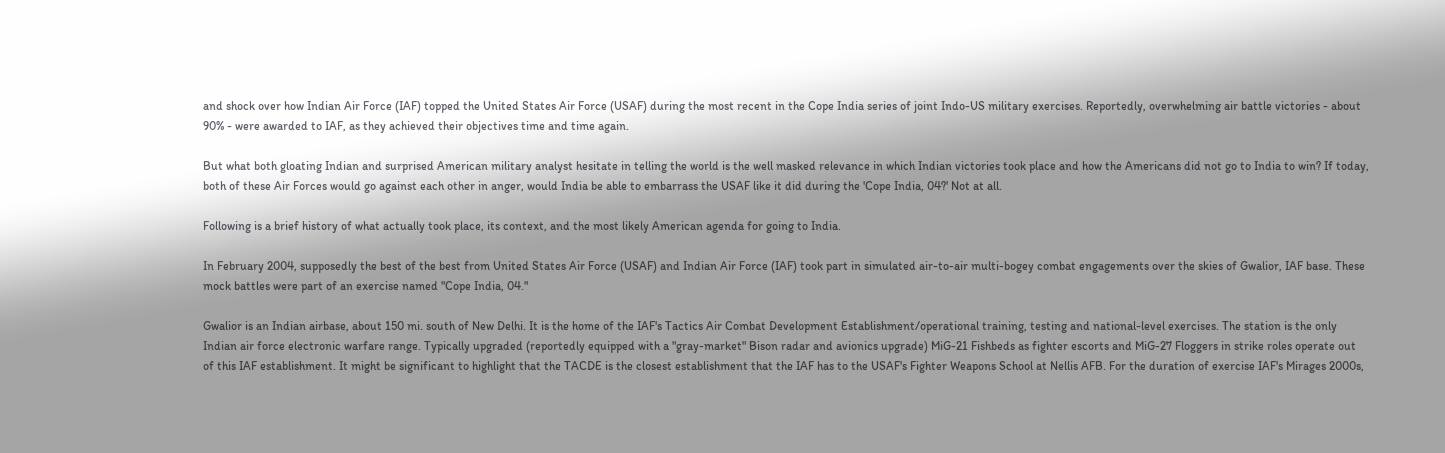and shock over how Indian Air Force (IAF) topped the United States Air Force (USAF) during the most recent in the Cope India series of joint Indo-US military exercises. Reportedly, overwhelming air battle victories - about 90% - were awarded to IAF, as they achieved their objectives time and time again.

But what both gloating Indian and surprised American military analyst hesitate in telling the world is the well masked relevance in which Indian victories took place and how the Americans did not go to India to win? If today, both of these Air Forces would go against each other in anger, would India be able to embarrass the USAF like it did during the 'Cope India, 04?' Not at all.

Following is a brief history of what actually took place, its context, and the most likely American agenda for going to India.

In February 2004, supposedly the best of the best from United States Air Force (USAF) and Indian Air Force (IAF) took part in simulated air-to-air multi-bogey combat engagements over the skies of Gwalior, IAF base. These mock battles were part of an exercise named "Cope India, 04."

Gwalior is an Indian airbase, about 150 mi. south of New Delhi. It is the home of the IAF's Tactics Air Combat Development Establishment/operational training, testing and national-level exercises. The station is the only Indian air force electronic warfare range. Typically upgraded (reportedly equipped with a "gray-market" Bison radar and avionics upgrade) MiG-21 Fishbeds as fighter escorts and MiG-27 Floggers in strike roles operate out of this IAF establishment. It might be significant to highlight that the TACDE is the closest establishment that the IAF has to the USAF's Fighter Weapons School at Nellis AFB. For the duration of exercise IAF's Mirages 2000s,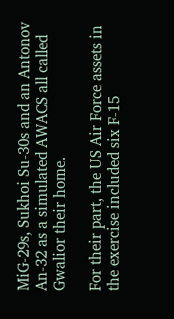MiG-29s, Sukhoi Su-30s and an Antonov An-32 as a simulated AWACS all called Gwalior their home.

For their part, the US Air Force assets in the exercise included six F-15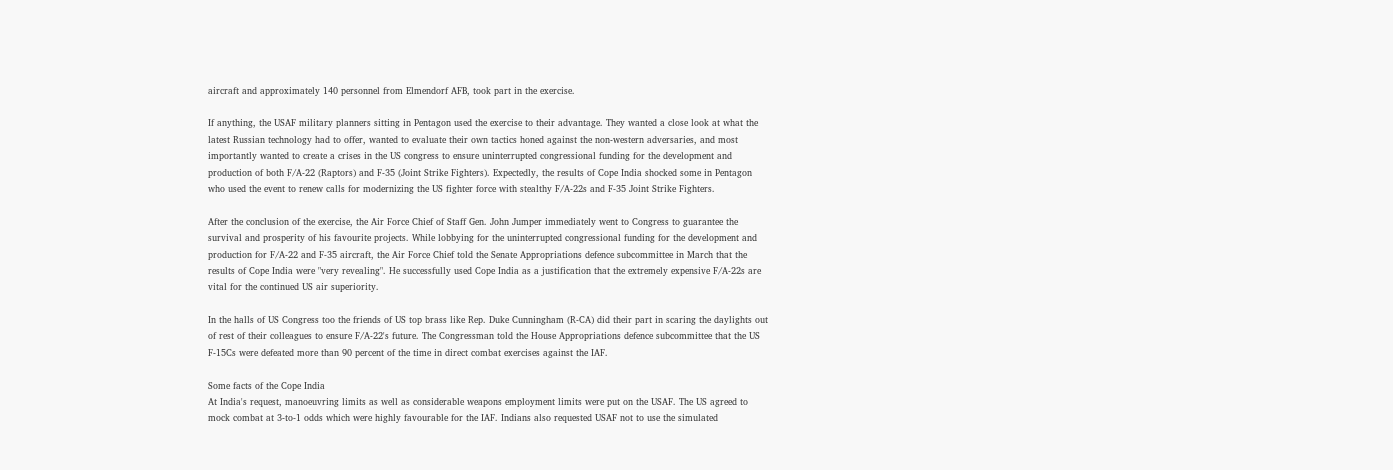aircraft and approximately 140 personnel from Elmendorf AFB, took part in the exercise.

If anything, the USAF military planners sitting in Pentagon used the exercise to their advantage. They wanted a close look at what the latest Russian technology had to offer, wanted to evaluate their own tactics honed against the non-western adversaries, and most importantly wanted to create a crises in the US congress to ensure uninterrupted congressional funding for the development and production of both F/A-22 (Raptors) and F-35 (Joint Strike Fighters). Expectedly, the results of Cope India shocked some in Pentagon who used the event to renew calls for modernizing the US fighter force with stealthy F/A-22s and F-35 Joint Strike Fighters.

After the conclusion of the exercise, the Air Force Chief of Staff Gen. John Jumper immediately went to Congress to guarantee the survival and prosperity of his favourite projects. While lobbying for the uninterrupted congressional funding for the development and production for F/A-22 and F-35 aircraft, the Air Force Chief told the Senate Appropriations defence subcommittee in March that the results of Cope India were "very revealing". He successfully used Cope India as a justification that the extremely expensive F/A-22s are vital for the continued US air superiority.

In the halls of US Congress too the friends of US top brass like Rep. Duke Cunningham (R-CA) did their part in scaring the daylights out of rest of their colleagues to ensure F/A-22's future. The Congressman told the House Appropriations defence subcommittee that the US F-15Cs were defeated more than 90 percent of the time in direct combat exercises against the IAF.

Some facts of the Cope India
At India's request, manoeuvring limits as well as considerable weapons employment limits were put on the USAF. The US agreed to mock combat at 3-to-1 odds which were highly favourable for the IAF. Indians also requested USAF not to use the simulated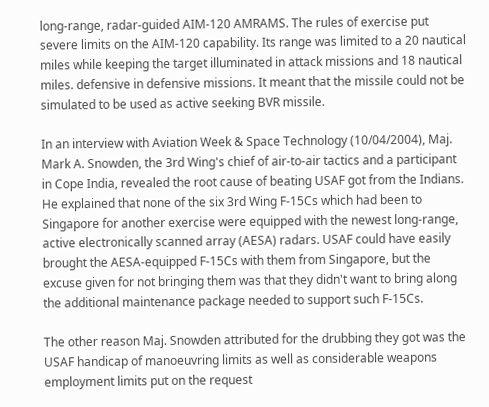long-range, radar-guided AIM-120 AMRAMS. The rules of exercise put severe limits on the AIM-120 capability. Its range was limited to a 20 nautical miles while keeping the target illuminated in attack missions and 18 nautical miles. defensive in defensive missions. It meant that the missile could not be simulated to be used as active seeking BVR missile.

In an interview with Aviation Week & Space Technology (10/04/2004), Maj. Mark A. Snowden, the 3rd Wing's chief of air-to-air tactics and a participant in Cope India, revealed the root cause of beating USAF got from the Indians. He explained that none of the six 3rd Wing F-15Cs which had been to Singapore for another exercise were equipped with the newest long-range, active electronically scanned array (AESA) radars. USAF could have easily brought the AESA-equipped F-15Cs with them from Singapore, but the excuse given for not bringing them was that they didn't want to bring along the additional maintenance package needed to support such F-15Cs.

The other reason Maj. Snowden attributed for the drubbing they got was the USAF handicap of manoeuvring limits as well as considerable weapons employment limits put on the request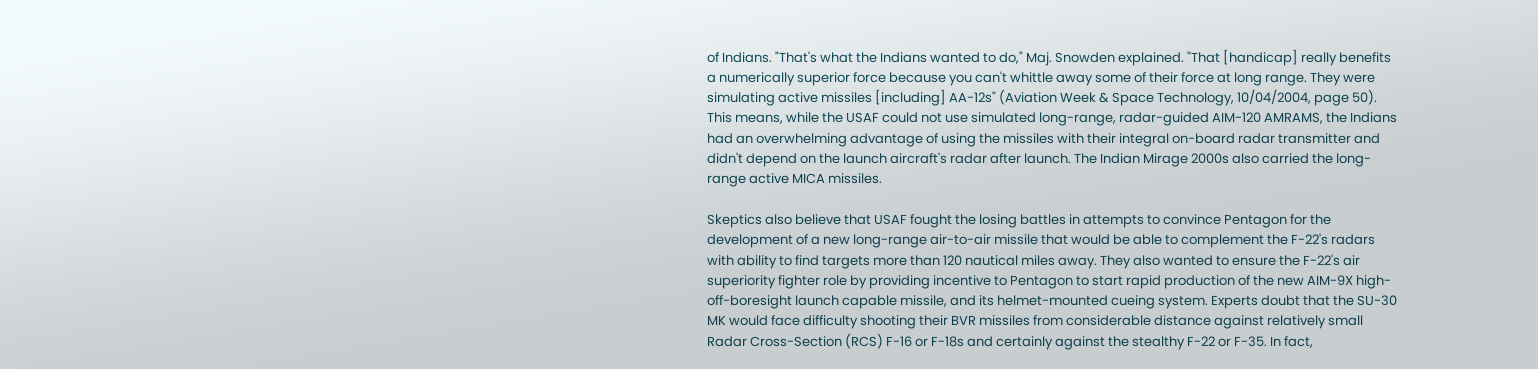of Indians. "That's what the Indians wanted to do," Maj. Snowden explained. "That [handicap] really benefits a numerically superior force because you can't whittle away some of their force at long range. They were simulating active missiles [including] AA-12s" (Aviation Week & Space Technology, 10/04/2004, page 50). This means, while the USAF could not use simulated long-range, radar-guided AIM-120 AMRAMS, the Indians had an overwhelming advantage of using the missiles with their integral on-board radar transmitter and didn't depend on the launch aircraft's radar after launch. The Indian Mirage 2000s also carried the long-range active MICA missiles.

Skeptics also believe that USAF fought the losing battles in attempts to convince Pentagon for the development of a new long-range air-to-air missile that would be able to complement the F-22's radars with ability to find targets more than 120 nautical miles away. They also wanted to ensure the F-22's air superiority fighter role by providing incentive to Pentagon to start rapid production of the new AIM-9X high-off-boresight launch capable missile, and its helmet-mounted cueing system. Experts doubt that the SU-30 MK would face difficulty shooting their BVR missiles from considerable distance against relatively small Radar Cross-Section (RCS) F-16 or F-18s and certainly against the stealthy F-22 or F-35. In fact,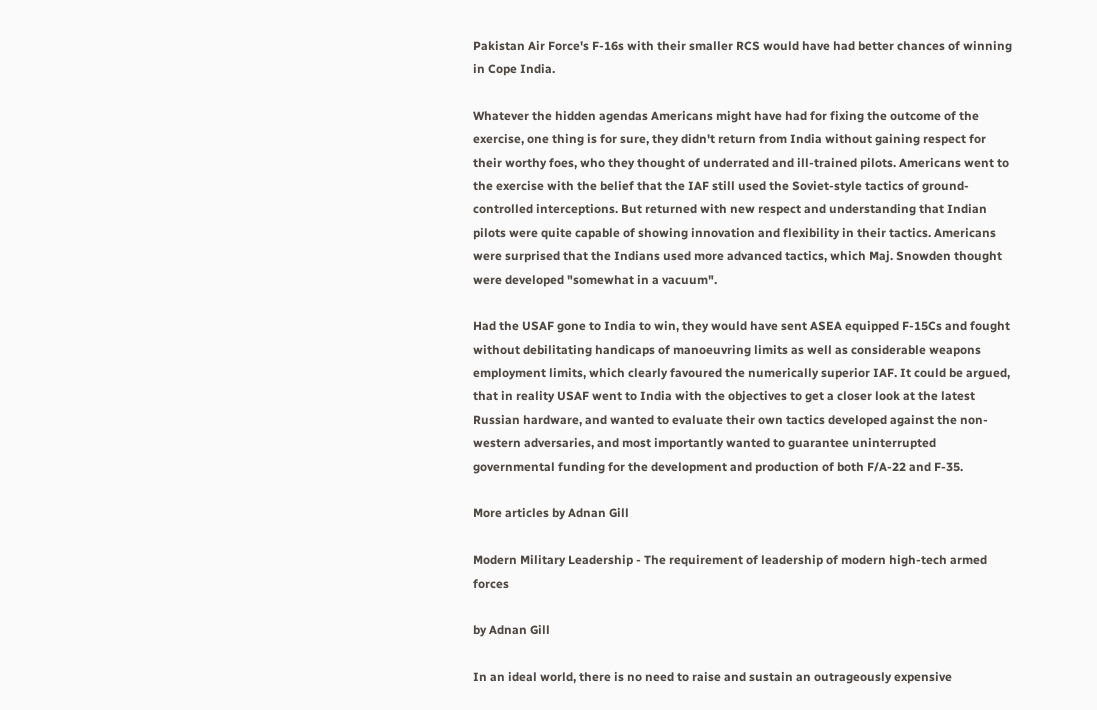Pakistan Air Force's F-16s with their smaller RCS would have had better chances of winning in Cope India.

Whatever the hidden agendas Americans might have had for fixing the outcome of the exercise, one thing is for sure, they didn't return from India without gaining respect for their worthy foes, who they thought of underrated and ill-trained pilots. Americans went to the exercise with the belief that the IAF still used the Soviet-style tactics of ground-controlled interceptions. But returned with new respect and understanding that Indian pilots were quite capable of showing innovation and flexibility in their tactics. Americans were surprised that the Indians used more advanced tactics, which Maj. Snowden thought were developed "somewhat in a vacuum".

Had the USAF gone to India to win, they would have sent ASEA equipped F-15Cs and fought without debilitating handicaps of manoeuvring limits as well as considerable weapons employment limits, which clearly favoured the numerically superior IAF. It could be argued, that in reality USAF went to India with the objectives to get a closer look at the latest Russian hardware, and wanted to evaluate their own tactics developed against the non-western adversaries, and most importantly wanted to guarantee uninterrupted governmental funding for the development and production of both F/A-22 and F-35.

More articles by Adnan Gill

Modern Military Leadership - The requirement of leadership of modern high-tech armed forces

by Adnan Gill

In an ideal world, there is no need to raise and sustain an outrageously expensive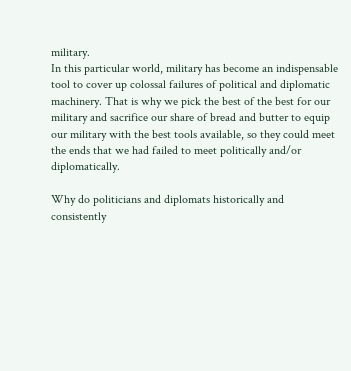military.
In this particular world, military has become an indispensable tool to cover up colossal failures of political and diplomatic machinery. That is why we pick the best of the best for our military and sacrifice our share of bread and butter to equip our military with the best tools available, so they could meet the ends that we had failed to meet politically and/or diplomatically.

Why do politicians and diplomats historically and consistently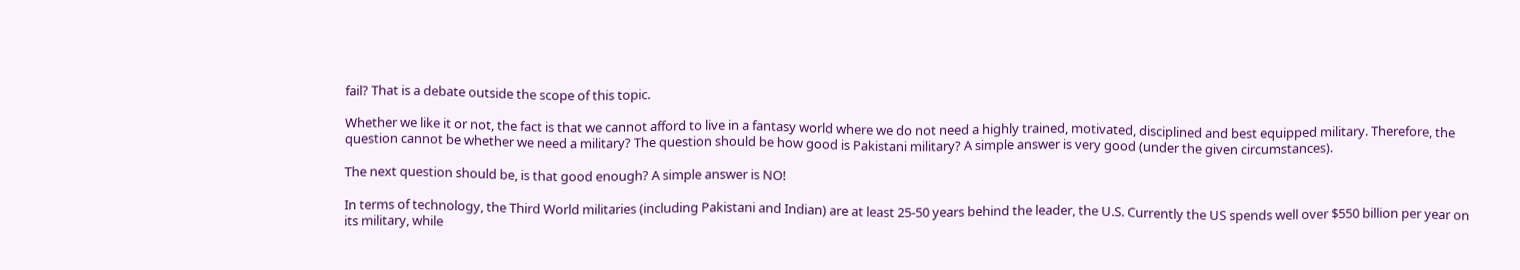fail? That is a debate outside the scope of this topic.

Whether we like it or not, the fact is that we cannot afford to live in a fantasy world where we do not need a highly trained, motivated, disciplined and best equipped military. Therefore, the question cannot be whether we need a military? The question should be how good is Pakistani military? A simple answer is very good (under the given circumstances).

The next question should be, is that good enough? A simple answer is NO!

In terms of technology, the Third World militaries (including Pakistani and Indian) are at least 25-50 years behind the leader, the U.S. Currently the US spends well over $550 billion per year on its military, while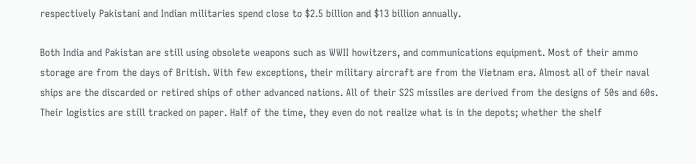respectively Pakistani and Indian militaries spend close to $2.5 billion and $13 billion annually.

Both India and Pakistan are still using obsolete weapons such as WWII howitzers, and communications equipment. Most of their ammo storage are from the days of British. With few exceptions, their military aircraft are from the Vietnam era. Almost all of their naval ships are the discarded or retired ships of other advanced nations. All of their S2S missiles are derived from the designs of 50s and 60s. Their logistics are still tracked on paper. Half of the time, they even do not realize what is in the depots; whether the shelf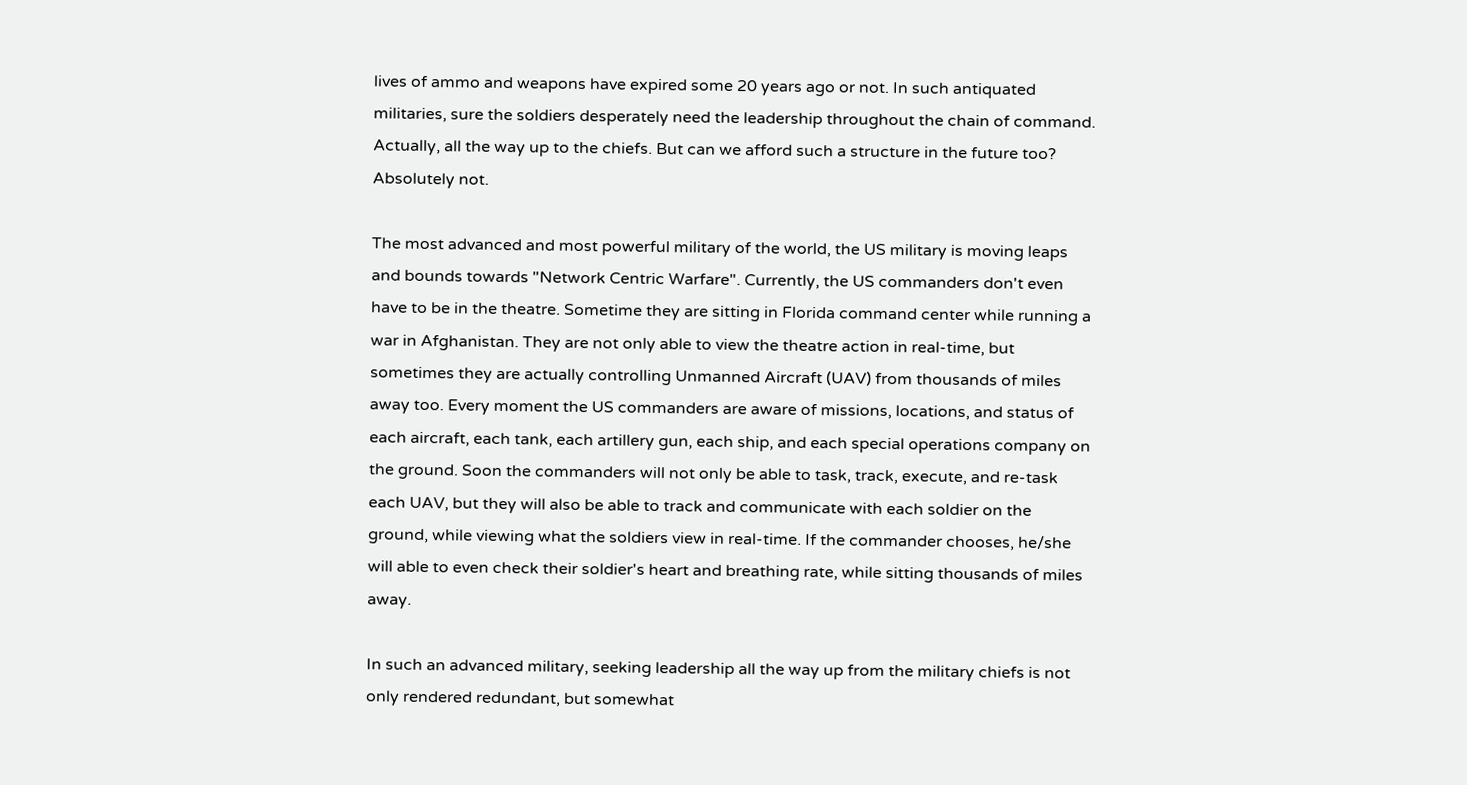lives of ammo and weapons have expired some 20 years ago or not. In such antiquated militaries, sure the soldiers desperately need the leadership throughout the chain of command. Actually, all the way up to the chiefs. But can we afford such a structure in the future too? Absolutely not.

The most advanced and most powerful military of the world, the US military is moving leaps and bounds towards "Network Centric Warfare". Currently, the US commanders don't even have to be in the theatre. Sometime they are sitting in Florida command center while running a war in Afghanistan. They are not only able to view the theatre action in real-time, but sometimes they are actually controlling Unmanned Aircraft (UAV) from thousands of miles away too. Every moment the US commanders are aware of missions, locations, and status of each aircraft, each tank, each artillery gun, each ship, and each special operations company on the ground. Soon the commanders will not only be able to task, track, execute, and re-task each UAV, but they will also be able to track and communicate with each soldier on the ground, while viewing what the soldiers view in real-time. If the commander chooses, he/she will able to even check their soldier's heart and breathing rate, while sitting thousands of miles away.

In such an advanced military, seeking leadership all the way up from the military chiefs is not only rendered redundant, but somewhat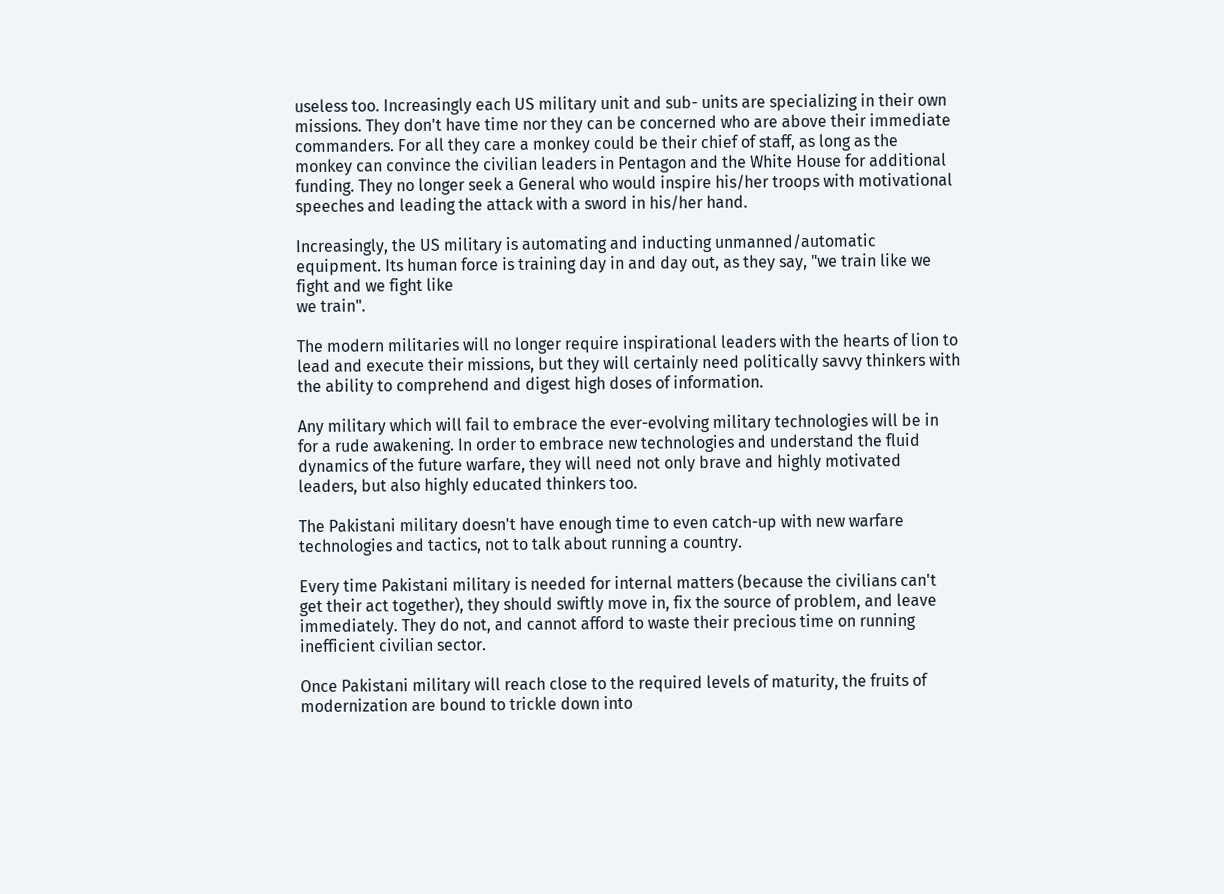useless too. Increasingly each US military unit and sub- units are specializing in their own missions. They don't have time nor they can be concerned who are above their immediate commanders. For all they care a monkey could be their chief of staff, as long as the monkey can convince the civilian leaders in Pentagon and the White House for additional funding. They no longer seek a General who would inspire his/her troops with motivational speeches and leading the attack with a sword in his/her hand.

Increasingly, the US military is automating and inducting unmanned/automatic equipment. Its human force is training day in and day out, as they say, "we train like we fight and we fight like
we train".

The modern militaries will no longer require inspirational leaders with the hearts of lion to lead and execute their missions, but they will certainly need politically savvy thinkers with the ability to comprehend and digest high doses of information.

Any military which will fail to embrace the ever-evolving military technologies will be in for a rude awakening. In order to embrace new technologies and understand the fluid dynamics of the future warfare, they will need not only brave and highly motivated leaders, but also highly educated thinkers too.

The Pakistani military doesn't have enough time to even catch-up with new warfare technologies and tactics, not to talk about running a country.

Every time Pakistani military is needed for internal matters (because the civilians can't get their act together), they should swiftly move in, fix the source of problem, and leave immediately. They do not, and cannot afford to waste their precious time on running inefficient civilian sector.

Once Pakistani military will reach close to the required levels of maturity, the fruits of modernization are bound to trickle down into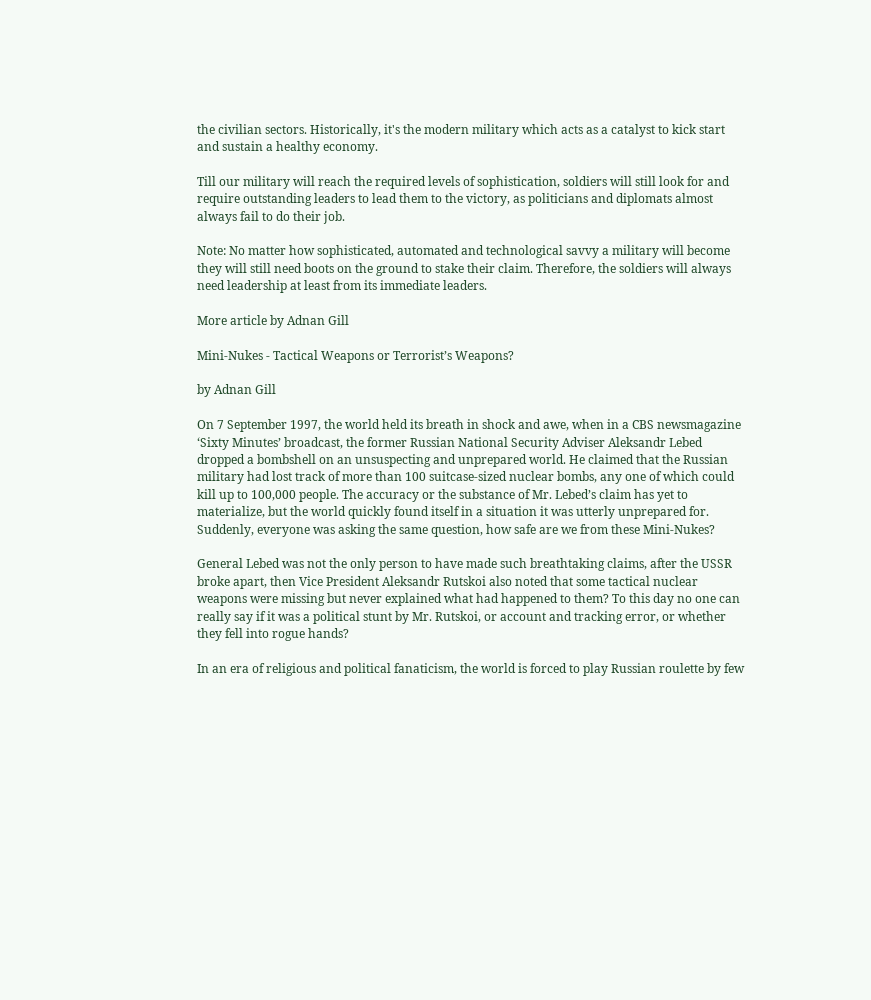the civilian sectors. Historically, it's the modern military which acts as a catalyst to kick start and sustain a healthy economy.

Till our military will reach the required levels of sophistication, soldiers will still look for and require outstanding leaders to lead them to the victory, as politicians and diplomats almost always fail to do their job.

Note: No matter how sophisticated, automated and technological savvy a military will become they will still need boots on the ground to stake their claim. Therefore, the soldiers will always need leadership at least from its immediate leaders.

More article by Adnan Gill

Mini-Nukes - Tactical Weapons or Terrorist’s Weapons?

by Adnan Gill

On 7 September 1997, the world held its breath in shock and awe, when in a CBS newsmagazine ‘Sixty Minutes’ broadcast, the former Russian National Security Adviser Aleksandr Lebed dropped a bombshell on an unsuspecting and unprepared world. He claimed that the Russian military had lost track of more than 100 suitcase-sized nuclear bombs, any one of which could kill up to 100,000 people. The accuracy or the substance of Mr. Lebed’s claim has yet to materialize, but the world quickly found itself in a situation it was utterly unprepared for. Suddenly, everyone was asking the same question, how safe are we from these Mini-Nukes?

General Lebed was not the only person to have made such breathtaking claims, after the USSR broke apart, then Vice President Aleksandr Rutskoi also noted that some tactical nuclear weapons were missing but never explained what had happened to them? To this day no one can really say if it was a political stunt by Mr. Rutskoi, or account and tracking error, or whether they fell into rogue hands?

In an era of religious and political fanaticism, the world is forced to play Russian roulette by few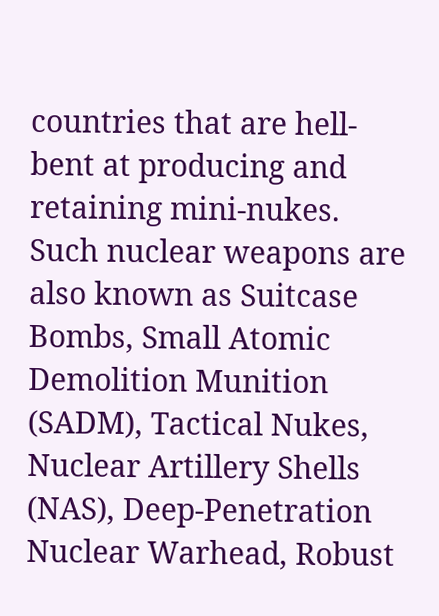countries that are hell-bent at producing and retaining mini-nukes. Such nuclear weapons are also known as Suitcase Bombs, Small Atomic Demolition Munition (SADM), Tactical Nukes, Nuclear Artillery Shells (NAS), Deep-Penetration Nuclear Warhead, Robust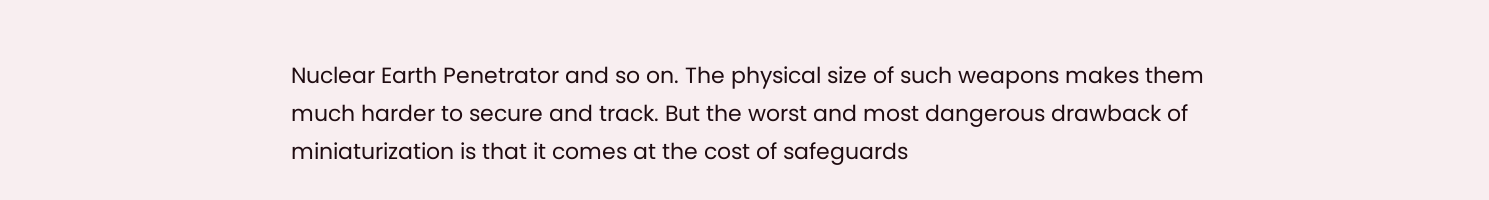Nuclear Earth Penetrator and so on. The physical size of such weapons makes them much harder to secure and track. But the worst and most dangerous drawback of miniaturization is that it comes at the cost of safeguards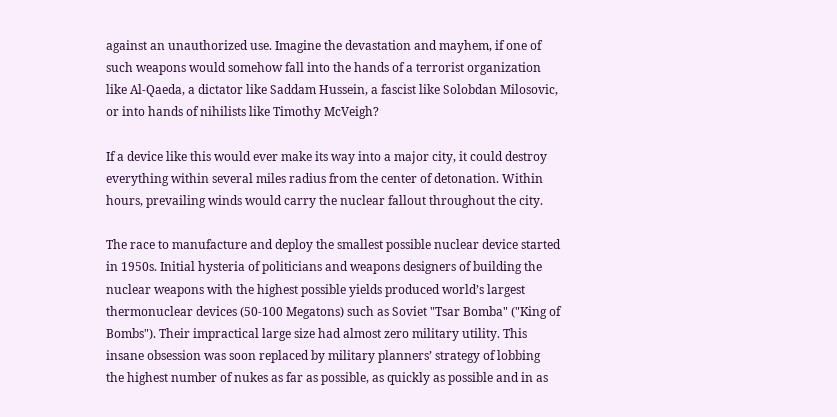against an unauthorized use. Imagine the devastation and mayhem, if one of such weapons would somehow fall into the hands of a terrorist organization like Al-Qaeda, a dictator like Saddam Hussein, a fascist like Solobdan Milosovic, or into hands of nihilists like Timothy McVeigh?

If a device like this would ever make its way into a major city, it could destroy everything within several miles radius from the center of detonation. Within hours, prevailing winds would carry the nuclear fallout throughout the city.

The race to manufacture and deploy the smallest possible nuclear device started in 1950s. Initial hysteria of politicians and weapons designers of building the nuclear weapons with the highest possible yields produced world’s largest thermonuclear devices (50-100 Megatons) such as Soviet "Tsar Bomba" ("King of Bombs"). Their impractical large size had almost zero military utility. This insane obsession was soon replaced by military planners’ strategy of lobbing the highest number of nukes as far as possible, as quickly as possible and in as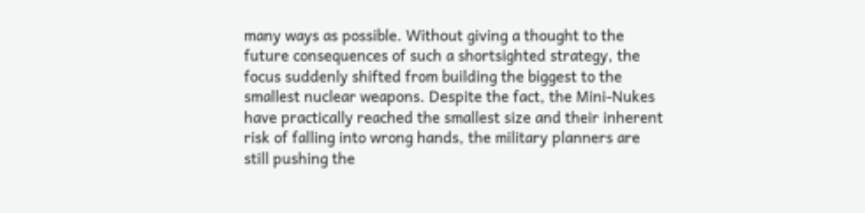many ways as possible. Without giving a thought to the future consequences of such a shortsighted strategy, the focus suddenly shifted from building the biggest to the smallest nuclear weapons. Despite the fact, the Mini-Nukes have practically reached the smallest size and their inherent risk of falling into wrong hands, the military planners are still pushing the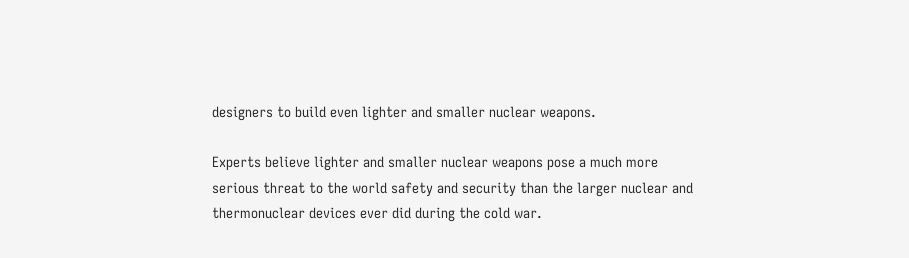designers to build even lighter and smaller nuclear weapons.

Experts believe lighter and smaller nuclear weapons pose a much more serious threat to the world safety and security than the larger nuclear and thermonuclear devices ever did during the cold war.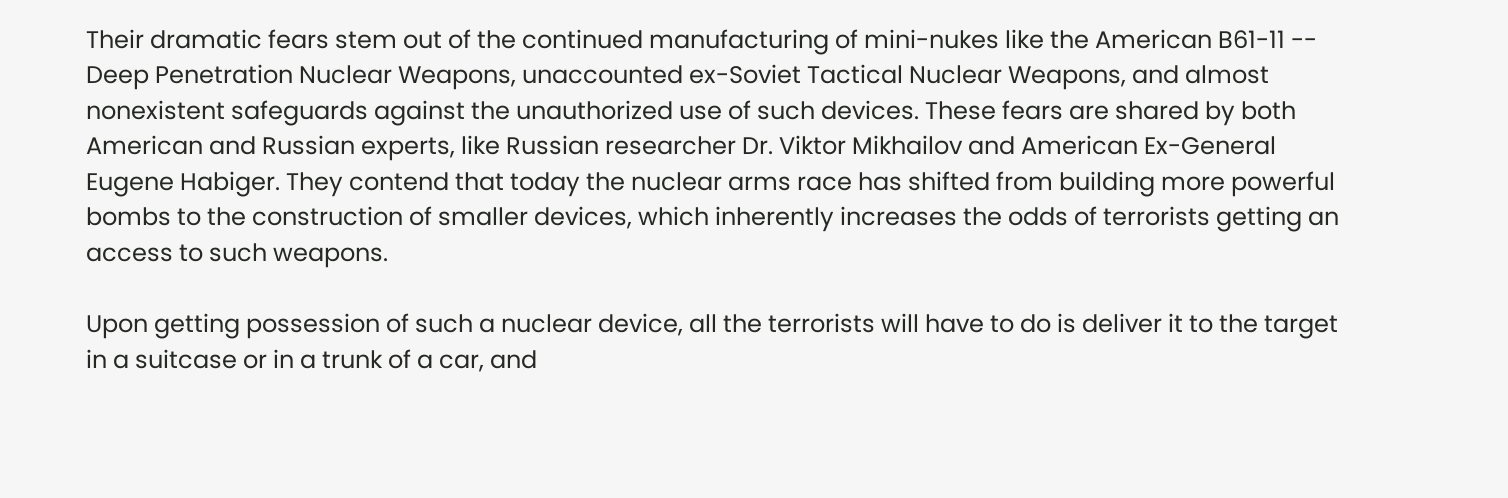Their dramatic fears stem out of the continued manufacturing of mini-nukes like the American B61-11 -- Deep Penetration Nuclear Weapons, unaccounted ex-Soviet Tactical Nuclear Weapons, and almost nonexistent safeguards against the unauthorized use of such devices. These fears are shared by both American and Russian experts, like Russian researcher Dr. Viktor Mikhailov and American Ex-General Eugene Habiger. They contend that today the nuclear arms race has shifted from building more powerful bombs to the construction of smaller devices, which inherently increases the odds of terrorists getting an access to such weapons.

Upon getting possession of such a nuclear device, all the terrorists will have to do is deliver it to the target in a suitcase or in a trunk of a car, and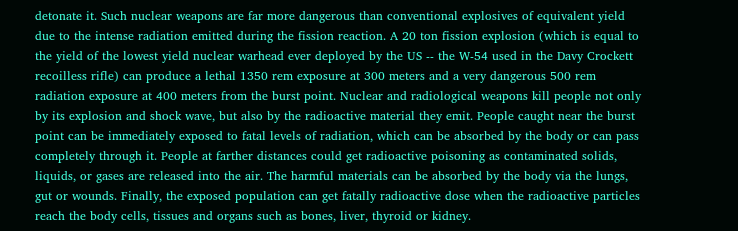detonate it. Such nuclear weapons are far more dangerous than conventional explosives of equivalent yield due to the intense radiation emitted during the fission reaction. A 20 ton fission explosion (which is equal to the yield of the lowest yield nuclear warhead ever deployed by the US -- the W-54 used in the Davy Crockett recoilless rifle) can produce a lethal 1350 rem exposure at 300 meters and a very dangerous 500 rem radiation exposure at 400 meters from the burst point. Nuclear and radiological weapons kill people not only by its explosion and shock wave, but also by the radioactive material they emit. People caught near the burst point can be immediately exposed to fatal levels of radiation, which can be absorbed by the body or can pass completely through it. People at farther distances could get radioactive poisoning as contaminated solids, liquids, or gases are released into the air. The harmful materials can be absorbed by the body via the lungs, gut or wounds. Finally, the exposed population can get fatally radioactive dose when the radioactive particles reach the body cells, tissues and organs such as bones, liver, thyroid or kidney.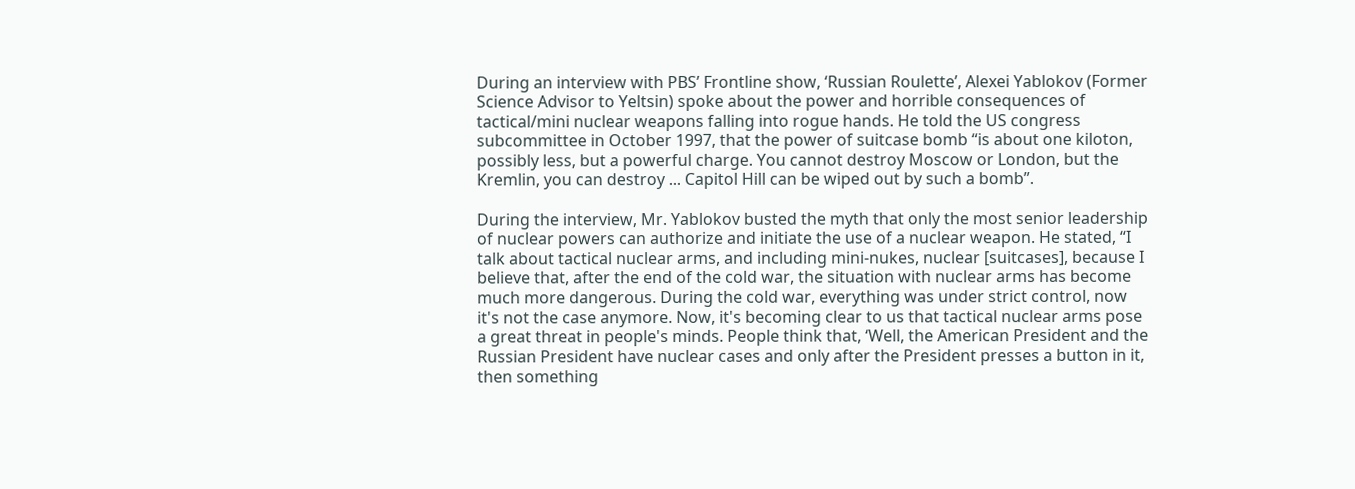During an interview with PBS’ Frontline show, ‘Russian Roulette’, Alexei Yablokov (Former Science Advisor to Yeltsin) spoke about the power and horrible consequences of tactical/mini nuclear weapons falling into rogue hands. He told the US congress subcommittee in October 1997, that the power of suitcase bomb “is about one kiloton, possibly less, but a powerful charge. You cannot destroy Moscow or London, but the Kremlin, you can destroy ... Capitol Hill can be wiped out by such a bomb”.

During the interview, Mr. Yablokov busted the myth that only the most senior leadership of nuclear powers can authorize and initiate the use of a nuclear weapon. He stated, “I talk about tactical nuclear arms, and including mini-nukes, nuclear [suitcases], because I believe that, after the end of the cold war, the situation with nuclear arms has become much more dangerous. During the cold war, everything was under strict control, now it's not the case anymore. Now, it's becoming clear to us that tactical nuclear arms pose a great threat in people's minds. People think that, ‘Well, the American President and the Russian President have nuclear cases and only after the President presses a button in it, then something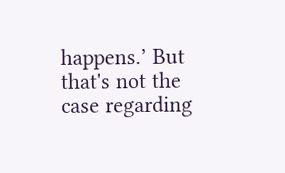happens.’ But that's not the case regarding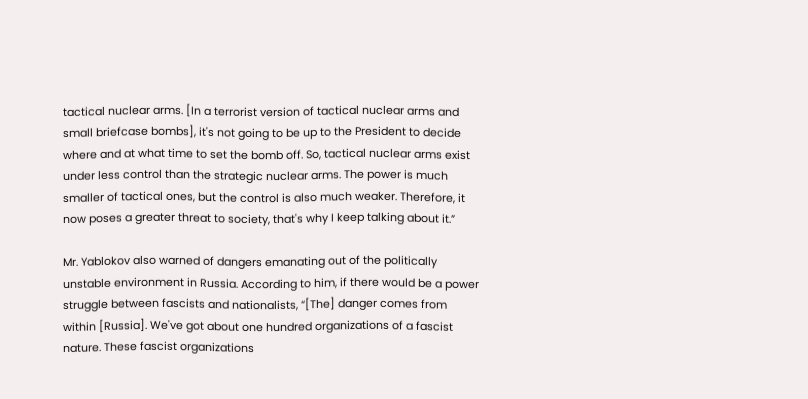tactical nuclear arms. [In a terrorist version of tactical nuclear arms and small briefcase bombs], it's not going to be up to the President to decide where and at what time to set the bomb off. So, tactical nuclear arms exist under less control than the strategic nuclear arms. The power is much smaller of tactical ones, but the control is also much weaker. Therefore, it now poses a greater threat to society, that's why I keep talking about it.”

Mr. Yablokov also warned of dangers emanating out of the politically unstable environment in Russia. According to him, if there would be a power struggle between fascists and nationalists, “[The] danger comes from within [Russia]. We've got about one hundred organizations of a fascist nature. These fascist organizations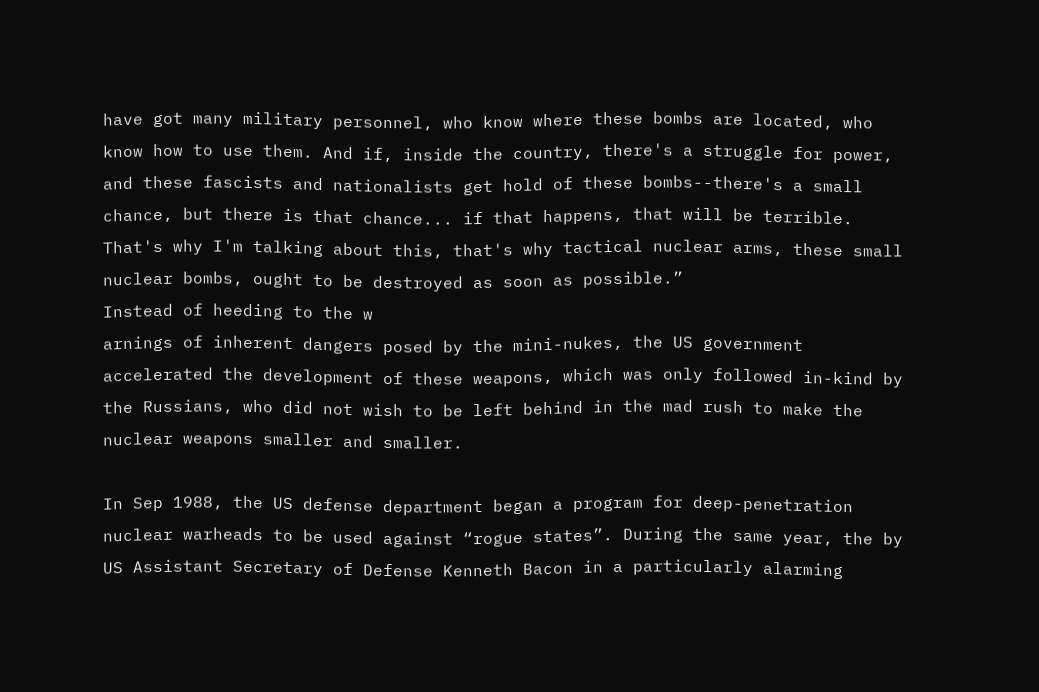have got many military personnel, who know where these bombs are located, who know how to use them. And if, inside the country, there's a struggle for power, and these fascists and nationalists get hold of these bombs--there's a small chance, but there is that chance... if that happens, that will be terrible. That's why I'm talking about this, that's why tactical nuclear arms, these small nuclear bombs, ought to be destroyed as soon as possible.”
Instead of heeding to the w
arnings of inherent dangers posed by the mini-nukes, the US government accelerated the development of these weapons, which was only followed in-kind by the Russians, who did not wish to be left behind in the mad rush to make the nuclear weapons smaller and smaller.

In Sep 1988, the US defense department began a program for deep-penetration nuclear warheads to be used against “rogue states”. During the same year, the by US Assistant Secretary of Defense Kenneth Bacon in a particularly alarming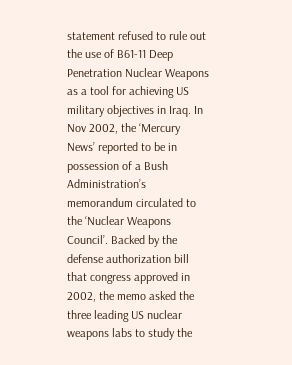statement refused to rule out the use of B61-11 Deep Penetration Nuclear Weapons as a tool for achieving US military objectives in Iraq. In Nov 2002, the ‘Mercury News’ reported to be in possession of a Bush Administration’s memorandum circulated to the ‘Nuclear Weapons Council’. Backed by the defense authorization bill that congress approved in 2002, the memo asked the three leading US nuclear weapons labs to study the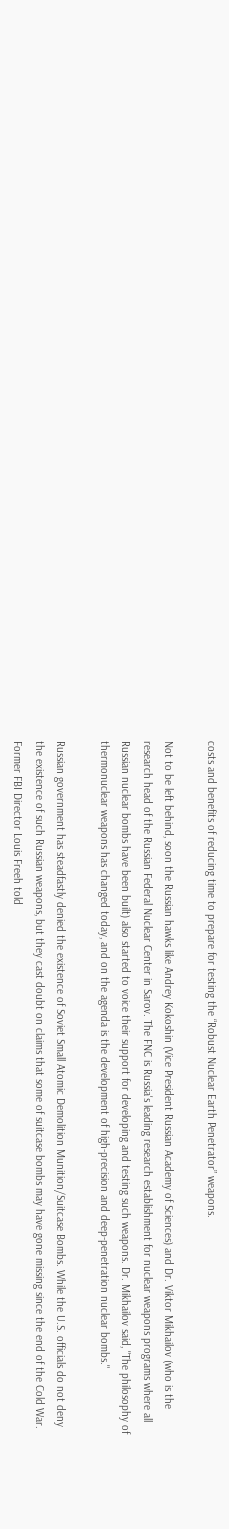costs and benefits of reducing time to prepare for testing the “Robust Nuclear Earth Penetrator” weapons.

Not to be left behind, soon the Russian hawks like Andrey Kokoshin (Vice President Russian Academy of Sciences) and Dr. Viktor Mikhailov (who is the research head of the Russian Federal Nuclear Center in Sarov. The FNC is Russia's leading research establishment for nuclear weapons programs where all Russian nuclear bombs have been built) also started to voice their support for developing and testing such weapons. Dr. Mikhailov said, "The philosophy of thermonuclear weapons has changed today, and on the agenda is the development of high-precision and deep-penetration nuclear bombs."

Russian government has steadfastly denied the existence of Soviet Small Atomic Demolition Munition/Suitcase Bombs. While the U.S. officials do not deny the existence of such Russian weapons, but they cast doubt on claims that some of suitcase bombs may have gone missing since the end of the Cold War. Former FBI Director Louis Freeh told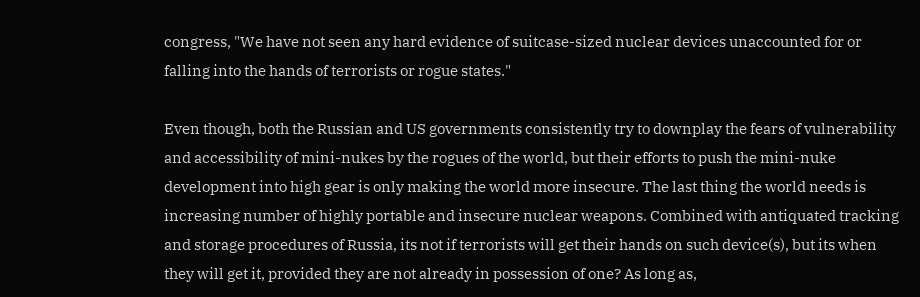congress, "We have not seen any hard evidence of suitcase-sized nuclear devices unaccounted for or falling into the hands of terrorists or rogue states."

Even though, both the Russian and US governments consistently try to downplay the fears of vulnerability and accessibility of mini-nukes by the rogues of the world, but their efforts to push the mini-nuke development into high gear is only making the world more insecure. The last thing the world needs is increasing number of highly portable and insecure nuclear weapons. Combined with antiquated tracking and storage procedures of Russia, its not if terrorists will get their hands on such device(s), but its when they will get it, provided they are not already in possession of one? As long as,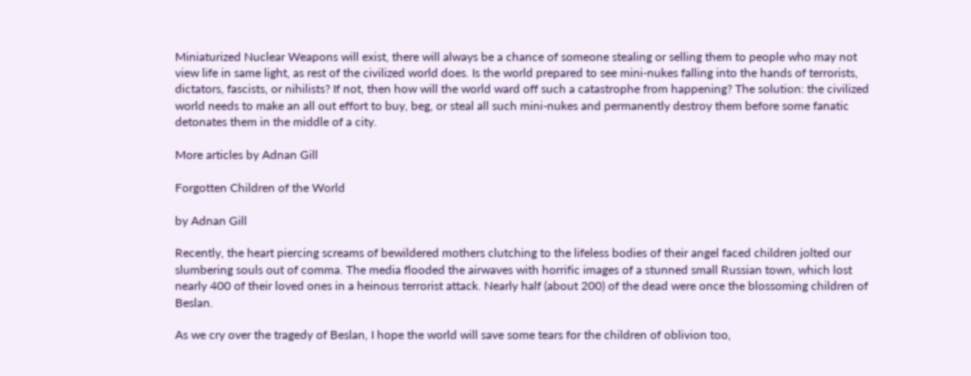Miniaturized Nuclear Weapons will exist, there will always be a chance of someone stealing or selling them to people who may not view life in same light, as rest of the civilized world does. Is the world prepared to see mini-nukes falling into the hands of terrorists, dictators, fascists, or nihilists? If not, then how will the world ward off such a catastrophe from happening? The solution: the civilized world needs to make an all out effort to buy, beg, or steal all such mini-nukes and permanently destroy them before some fanatic detonates them in the middle of a city.

More articles by Adnan Gill

Forgotten Children of the World

by Adnan Gill

Recently, the heart piercing screams of bewildered mothers clutching to the lifeless bodies of their angel faced children jolted our slumbering souls out of comma. The media flooded the airwaves with horrific images of a stunned small Russian town, which lost nearly 400 of their loved ones in a heinous terrorist attack. Nearly half (about 200) of the dead were once the blossoming children of Beslan.

As we cry over the tragedy of Beslan, I hope the world will save some tears for the children of oblivion too,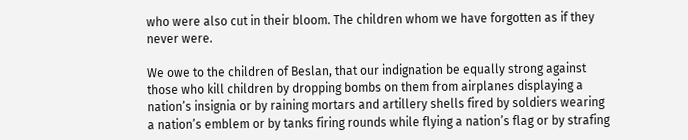who were also cut in their bloom. The children whom we have forgotten as if they never were.

We owe to the children of Beslan, that our indignation be equally strong against those who kill children by dropping bombs on them from airplanes displaying a nation’s insignia or by raining mortars and artillery shells fired by soldiers wearing a nation’s emblem or by tanks firing rounds while flying a nation’s flag or by strafing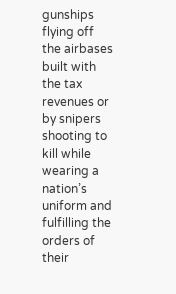gunships flying off the airbases built with the tax revenues or by snipers shooting to kill while wearing a nation’s uniform and fulfilling the orders of their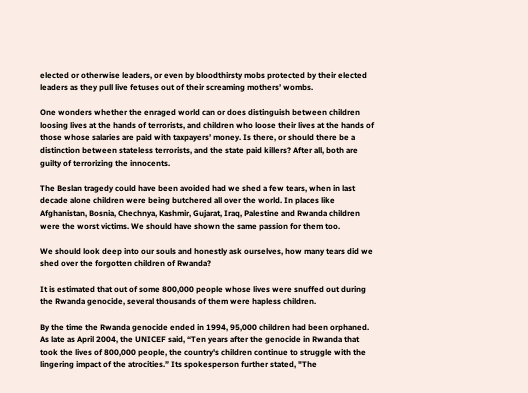elected or otherwise leaders, or even by bloodthirsty mobs protected by their elected leaders as they pull live fetuses out of their screaming mothers’ wombs.

One wonders whether the enraged world can or does distinguish between children loosing lives at the hands of terrorists, and children who loose their lives at the hands of those whose salaries are paid with taxpayers’ money. Is there, or should there be a distinction between stateless terrorists, and the state paid killers? After all, both are guilty of terrorizing the innocents.

The Beslan tragedy could have been avoided had we shed a few tears, when in last decade alone children were being butchered all over the world. In places like Afghanistan, Bosnia, Chechnya, Kashmir, Gujarat, Iraq, Palestine and Rwanda children were the worst victims. We should have shown the same passion for them too.

We should look deep into our souls and honestly ask ourselves, how many tears did we shed over the forgotten children of Rwanda?

It is estimated that out of some 800,000 people whose lives were snuffed out during the Rwanda genocide, several thousands of them were hapless children.

By the time the Rwanda genocide ended in 1994, 95,000 children had been orphaned. As late as April 2004, the UNICEF said, “Ten years after the genocide in Rwanda that took the lives of 800,000 people, the country's children continue to struggle with the lingering impact of the atrocities.” Its spokesperson further stated, "The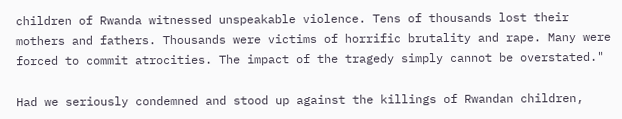children of Rwanda witnessed unspeakable violence. Tens of thousands lost their mothers and fathers. Thousands were victims of horrific brutality and rape. Many were forced to commit atrocities. The impact of the tragedy simply cannot be overstated."

Had we seriously condemned and stood up against the killings of Rwandan children,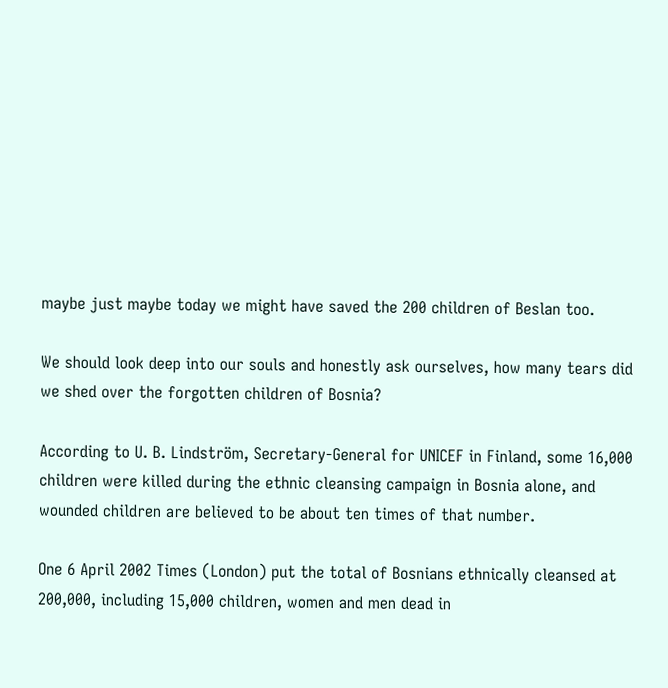maybe just maybe today we might have saved the 200 children of Beslan too.

We should look deep into our souls and honestly ask ourselves, how many tears did we shed over the forgotten children of Bosnia?

According to U. B. Lindström, Secretary-General for UNICEF in Finland, some 16,000 children were killed during the ethnic cleansing campaign in Bosnia alone, and wounded children are believed to be about ten times of that number.

One 6 April 2002 Times (London) put the total of Bosnians ethnically cleansed at 200,000, including 15,000 children, women and men dead in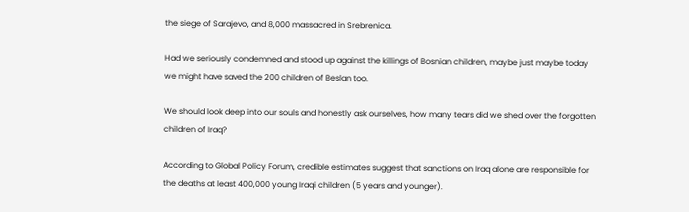the siege of Sarajevo, and 8,000 massacred in Srebrenica.

Had we seriously condemned and stood up against the killings of Bosnian children, maybe just maybe today we might have saved the 200 children of Beslan too.

We should look deep into our souls and honestly ask ourselves, how many tears did we shed over the forgotten children of Iraq?

According to Global Policy Forum, credible estimates suggest that sanctions on Iraq alone are responsible for the deaths at least 400,000 young Iraqi children (5 years and younger).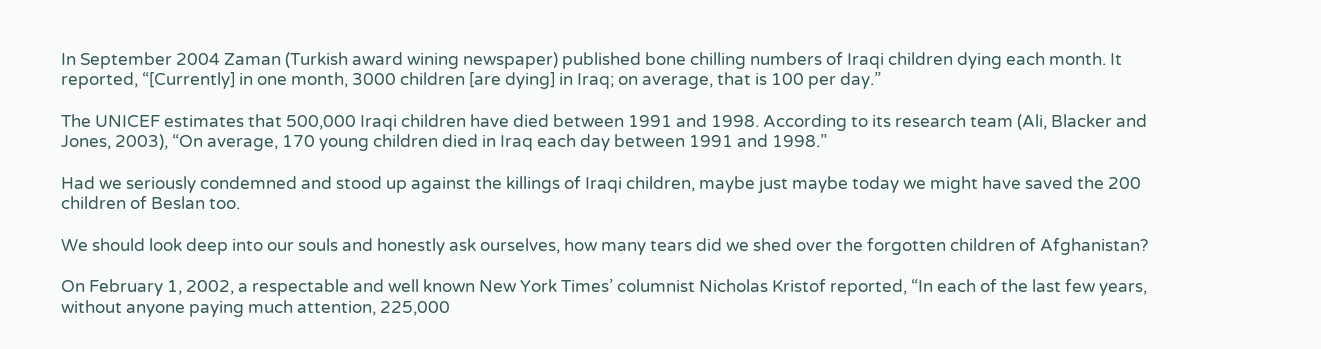In September 2004 Zaman (Turkish award wining newspaper) published bone chilling numbers of Iraqi children dying each month. It reported, “[Currently] in one month, 3000 children [are dying] in Iraq; on average, that is 100 per day.”

The UNICEF estimates that 500,000 Iraqi children have died between 1991 and 1998. According to its research team (Ali, Blacker and Jones, 2003), “On average, 170 young children died in Iraq each day between 1991 and 1998.”

Had we seriously condemned and stood up against the killings of Iraqi children, maybe just maybe today we might have saved the 200 children of Beslan too.

We should look deep into our souls and honestly ask ourselves, how many tears did we shed over the forgotten children of Afghanistan?

On February 1, 2002, a respectable and well known New York Times’ columnist Nicholas Kristof reported, “In each of the last few years, without anyone paying much attention, 225,000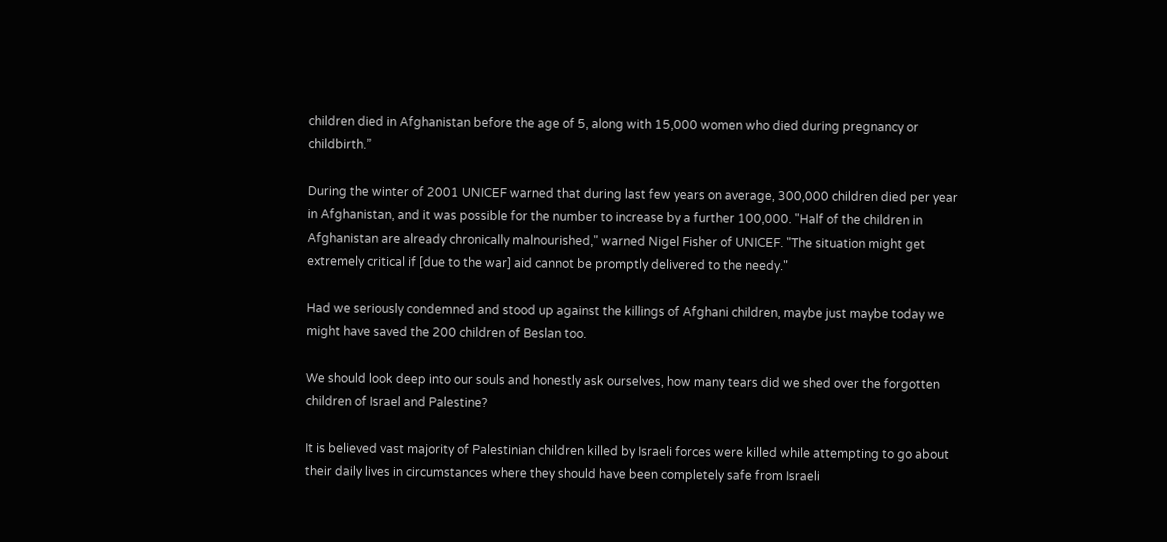children died in Afghanistan before the age of 5, along with 15,000 women who died during pregnancy or childbirth.”

During the winter of 2001 UNICEF warned that during last few years on average, 300,000 children died per year in Afghanistan, and it was possible for the number to increase by a further 100,000. "Half of the children in Afghanistan are already chronically malnourished," warned Nigel Fisher of UNICEF. "The situation might get extremely critical if [due to the war] aid cannot be promptly delivered to the needy."

Had we seriously condemned and stood up against the killings of Afghani children, maybe just maybe today we might have saved the 200 children of Beslan too.

We should look deep into our souls and honestly ask ourselves, how many tears did we shed over the forgotten children of Israel and Palestine?

It is believed vast majority of Palestinian children killed by Israeli forces were killed while attempting to go about their daily lives in circumstances where they should have been completely safe from Israeli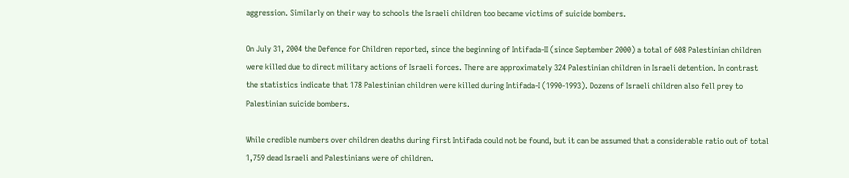aggression. Similarly on their way to schools the Israeli children too became victims of suicide bombers.

On July 31, 2004 the Defence for Children reported, since the beginning of Intifada-II (since September 2000) a total of 608 Palestinian children were killed due to direct military actions of Israeli forces. There are approximately 324 Palestinian children in Israeli detention. In contrast the statistics indicate that 178 Palestinian children were killed during Intifada-I (1990-1993). Dozens of Israeli children also fell prey to Palestinian suicide bombers.

While credible numbers over children deaths during first Intifada could not be found, but it can be assumed that a considerable ratio out of total 1,759 dead Israeli and Palestinians were of children.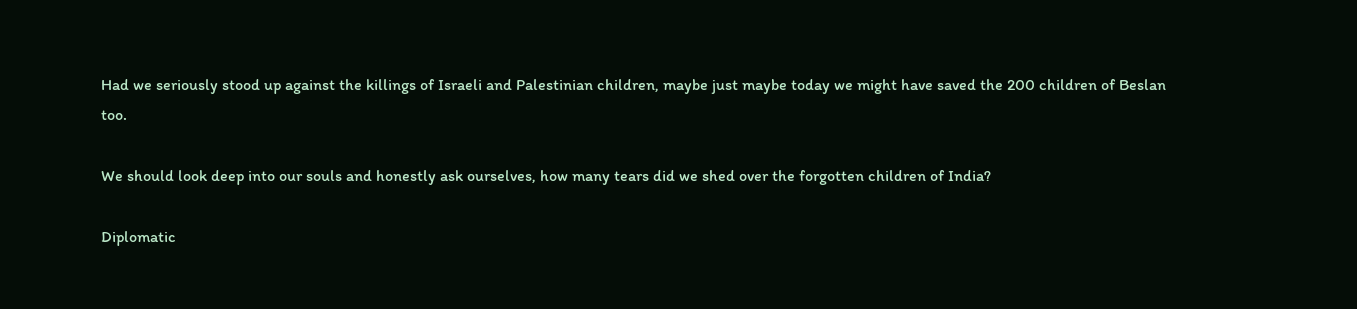Had we seriously stood up against the killings of Israeli and Palestinian children, maybe just maybe today we might have saved the 200 children of Beslan too.

We should look deep into our souls and honestly ask ourselves, how many tears did we shed over the forgotten children of India?

Diplomatic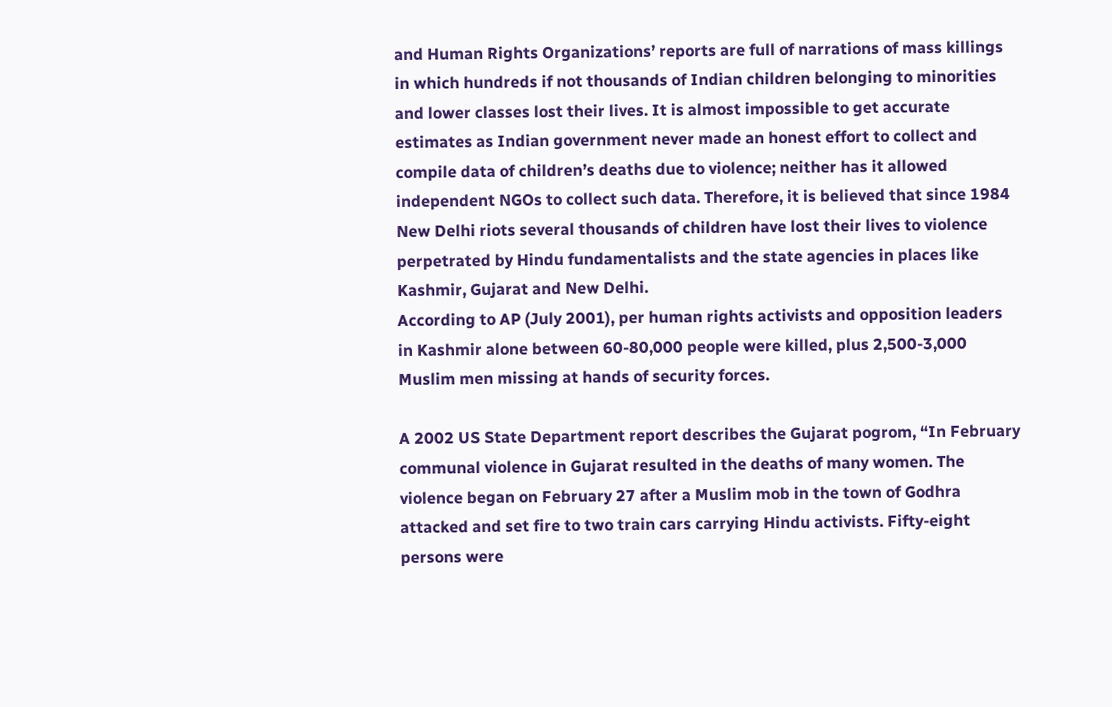and Human Rights Organizations’ reports are full of narrations of mass killings in which hundreds if not thousands of Indian children belonging to minorities and lower classes lost their lives. It is almost impossible to get accurate estimates as Indian government never made an honest effort to collect and compile data of children’s deaths due to violence; neither has it allowed independent NGOs to collect such data. Therefore, it is believed that since 1984 New Delhi riots several thousands of children have lost their lives to violence perpetrated by Hindu fundamentalists and the state agencies in places like Kashmir, Gujarat and New Delhi.
According to AP (July 2001), per human rights activists and opposition leaders in Kashmir alone between 60-80,000 people were killed, plus 2,500-3,000 Muslim men missing at hands of security forces.

A 2002 US State Department report describes the Gujarat pogrom, “In February communal violence in Gujarat resulted in the deaths of many women. The violence began on February 27 after a Muslim mob in the town of Godhra attacked and set fire to two train cars carrying Hindu activists. Fifty-eight persons were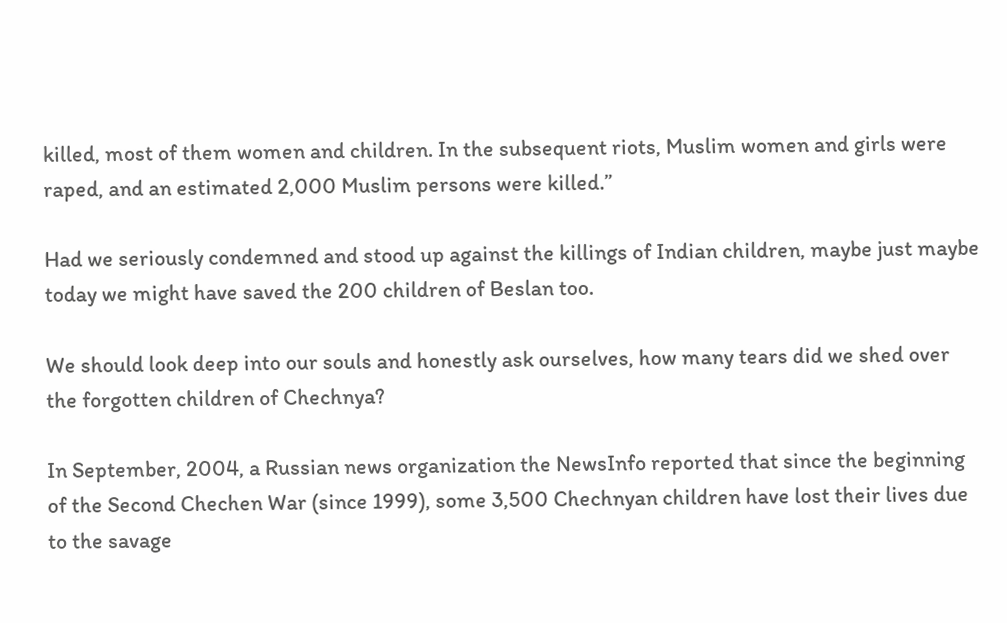killed, most of them women and children. In the subsequent riots, Muslim women and girls were raped, and an estimated 2,000 Muslim persons were killed.”

Had we seriously condemned and stood up against the killings of Indian children, maybe just maybe today we might have saved the 200 children of Beslan too.

We should look deep into our souls and honestly ask ourselves, how many tears did we shed over the forgotten children of Chechnya?

In September, 2004, a Russian news organization the NewsInfo reported that since the beginning of the Second Chechen War (since 1999), some 3,500 Chechnyan children have lost their lives due to the savage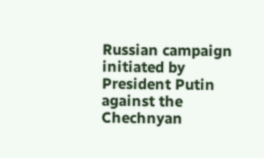Russian campaign initiated by President Putin against the Chechnyan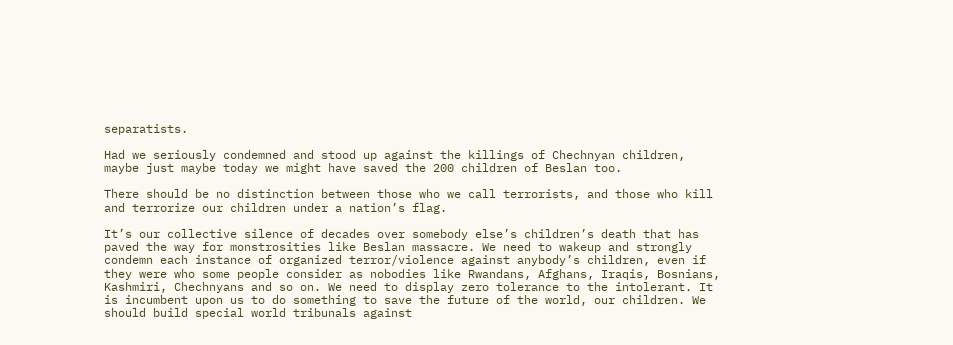separatists.

Had we seriously condemned and stood up against the killings of Chechnyan children, maybe just maybe today we might have saved the 200 children of Beslan too.

There should be no distinction between those who we call terrorists, and those who kill and terrorize our children under a nation’s flag.

It’s our collective silence of decades over somebody else’s children’s death that has paved the way for monstrosities like Beslan massacre. We need to wakeup and strongly condemn each instance of organized terror/violence against anybody’s children, even if they were who some people consider as nobodies like Rwandans, Afghans, Iraqis, Bosnians, Kashmiri, Chechnyans and so on. We need to display zero tolerance to the intolerant. It is incumbent upon us to do something to save the future of the world, our children. We should build special world tribunals against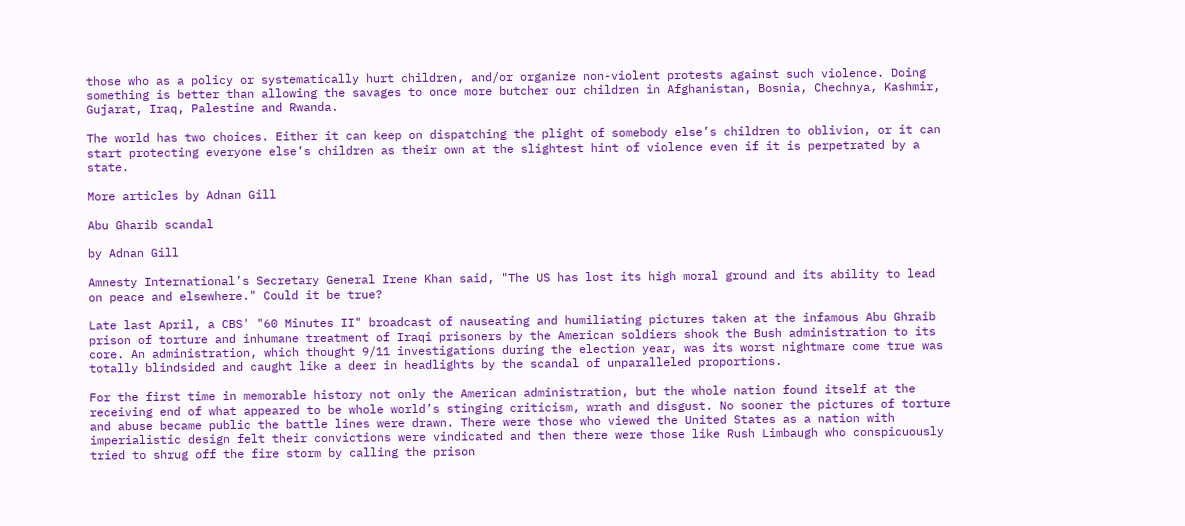those who as a policy or systematically hurt children, and/or organize non-violent protests against such violence. Doing something is better than allowing the savages to once more butcher our children in Afghanistan, Bosnia, Chechnya, Kashmir, Gujarat, Iraq, Palestine and Rwanda.

The world has two choices. Either it can keep on dispatching the plight of somebody else’s children to oblivion, or it can start protecting everyone else’s children as their own at the slightest hint of violence even if it is perpetrated by a state.

More articles by Adnan Gill

Abu Gharib scandal

by Adnan Gill

Amnesty International’s Secretary General Irene Khan said, "The US has lost its high moral ground and its ability to lead on peace and elsewhere." Could it be true?

Late last April, a CBS' "60 Minutes II" broadcast of nauseating and humiliating pictures taken at the infamous Abu Ghraib prison of torture and inhumane treatment of Iraqi prisoners by the American soldiers shook the Bush administration to its core. An administration, which thought 9/11 investigations during the election year, was its worst nightmare come true was totally blindsided and caught like a deer in headlights by the scandal of unparalleled proportions.

For the first time in memorable history not only the American administration, but the whole nation found itself at the receiving end of what appeared to be whole world’s stinging criticism, wrath and disgust. No sooner the pictures of torture and abuse became public the battle lines were drawn. There were those who viewed the United States as a nation with imperialistic design felt their convictions were vindicated and then there were those like Rush Limbaugh who conspicuously tried to shrug off the fire storm by calling the prison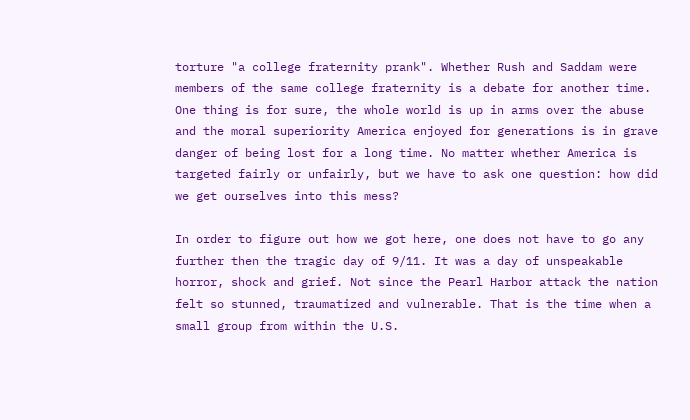torture "a college fraternity prank". Whether Rush and Saddam were members of the same college fraternity is a debate for another time. One thing is for sure, the whole world is up in arms over the abuse and the moral superiority America enjoyed for generations is in grave danger of being lost for a long time. No matter whether America is targeted fairly or unfairly, but we have to ask one question: how did we get ourselves into this mess?

In order to figure out how we got here, one does not have to go any further then the tragic day of 9/11. It was a day of unspeakable horror, shock and grief. Not since the Pearl Harbor attack the nation felt so stunned, traumatized and vulnerable. That is the time when a small group from within the U.S.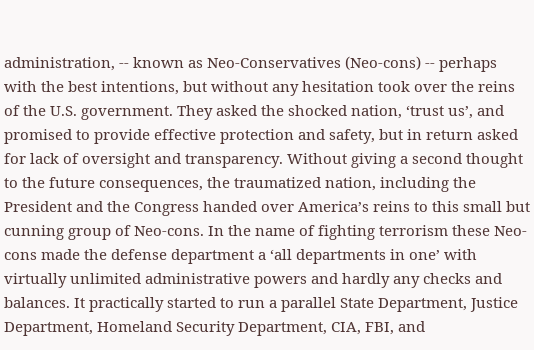administration, -- known as Neo-Conservatives (Neo-cons) -- perhaps with the best intentions, but without any hesitation took over the reins of the U.S. government. They asked the shocked nation, ‘trust us’, and promised to provide effective protection and safety, but in return asked for lack of oversight and transparency. Without giving a second thought to the future consequences, the traumatized nation, including the President and the Congress handed over America’s reins to this small but cunning group of Neo-cons. In the name of fighting terrorism these Neo-cons made the defense department a ‘all departments in one’ with virtually unlimited administrative powers and hardly any checks and balances. It practically started to run a parallel State Department, Justice Department, Homeland Security Department, CIA, FBI, and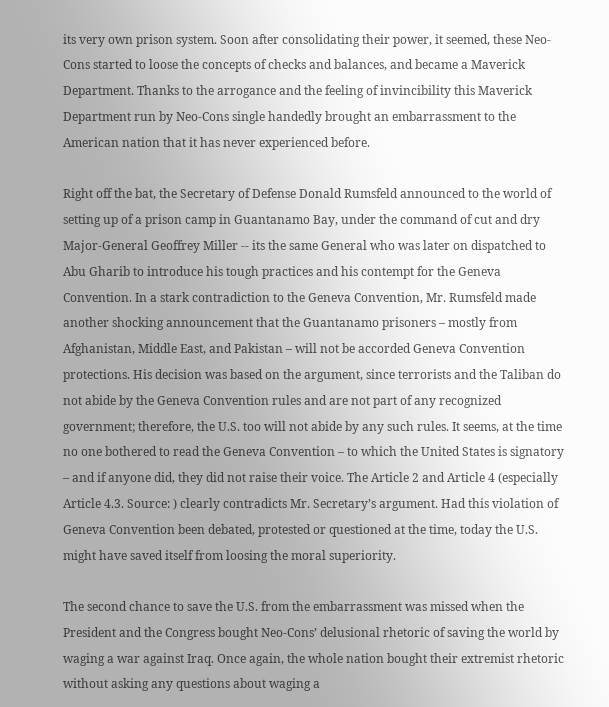its very own prison system. Soon after consolidating their power, it seemed, these Neo-Cons started to loose the concepts of checks and balances, and became a Maverick Department. Thanks to the arrogance and the feeling of invincibility this Maverick Department run by Neo-Cons single handedly brought an embarrassment to the American nation that it has never experienced before.

Right off the bat, the Secretary of Defense Donald Rumsfeld announced to the world of setting up of a prison camp in Guantanamo Bay, under the command of cut and dry Major-General Geoffrey Miller -- its the same General who was later on dispatched to Abu Gharib to introduce his tough practices and his contempt for the Geneva Convention. In a stark contradiction to the Geneva Convention, Mr. Rumsfeld made another shocking announcement that the Guantanamo prisoners – mostly from Afghanistan, Middle East, and Pakistan – will not be accorded Geneva Convention protections. His decision was based on the argument, since terrorists and the Taliban do not abide by the Geneva Convention rules and are not part of any recognized government; therefore, the U.S. too will not abide by any such rules. It seems, at the time no one bothered to read the Geneva Convention – to which the United States is signatory – and if anyone did, they did not raise their voice. The Article 2 and Article 4 (especially Article 4.3. Source: ) clearly contradicts Mr. Secretary’s argument. Had this violation of Geneva Convention been debated, protested or questioned at the time, today the U.S. might have saved itself from loosing the moral superiority.

The second chance to save the U.S. from the embarrassment was missed when the President and the Congress bought Neo-Cons’ delusional rhetoric of saving the world by waging a war against Iraq. Once again, the whole nation bought their extremist rhetoric without asking any questions about waging a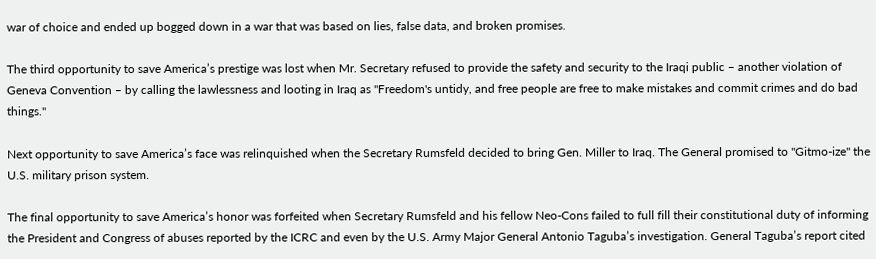war of choice and ended up bogged down in a war that was based on lies, false data, and broken promises.

The third opportunity to save America’s prestige was lost when Mr. Secretary refused to provide the safety and security to the Iraqi public – another violation of Geneva Convention – by calling the lawlessness and looting in Iraq as "Freedom's untidy, and free people are free to make mistakes and commit crimes and do bad things."

Next opportunity to save America’s face was relinquished when the Secretary Rumsfeld decided to bring Gen. Miller to Iraq. The General promised to "Gitmo-ize" the U.S. military prison system.

The final opportunity to save America’s honor was forfeited when Secretary Rumsfeld and his fellow Neo-Cons failed to full fill their constitutional duty of informing the President and Congress of abuses reported by the ICRC and even by the U.S. Army Major General Antonio Taguba’s investigation. General Taguba’s report cited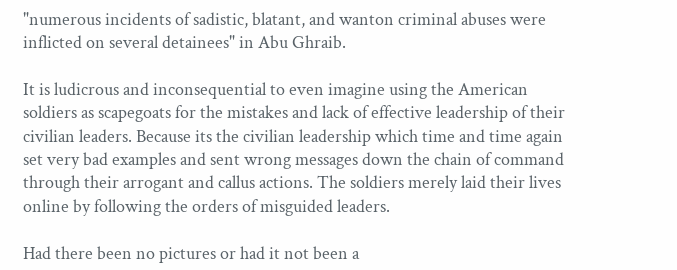"numerous incidents of sadistic, blatant, and wanton criminal abuses were inflicted on several detainees" in Abu Ghraib.

It is ludicrous and inconsequential to even imagine using the American soldiers as scapegoats for the mistakes and lack of effective leadership of their civilian leaders. Because its the civilian leadership which time and time again set very bad examples and sent wrong messages down the chain of command through their arrogant and callus actions. The soldiers merely laid their lives online by following the orders of misguided leaders.

Had there been no pictures or had it not been a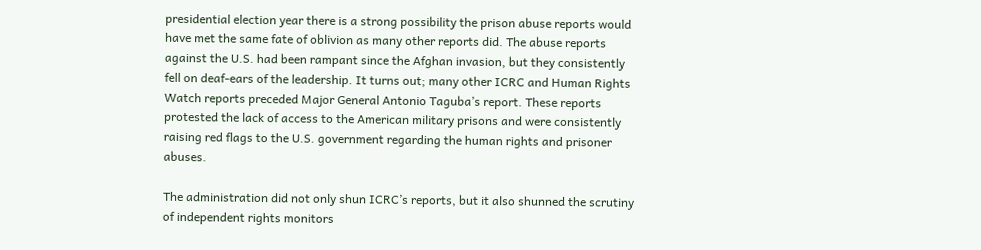presidential election year there is a strong possibility the prison abuse reports would have met the same fate of oblivion as many other reports did. The abuse reports against the U.S. had been rampant since the Afghan invasion, but they consistently fell on deaf-ears of the leadership. It turns out; many other ICRC and Human Rights Watch reports preceded Major General Antonio Taguba’s report. These reports protested the lack of access to the American military prisons and were consistently raising red flags to the U.S. government regarding the human rights and prisoner abuses.

The administration did not only shun ICRC’s reports, but it also shunned the scrutiny of independent rights monitors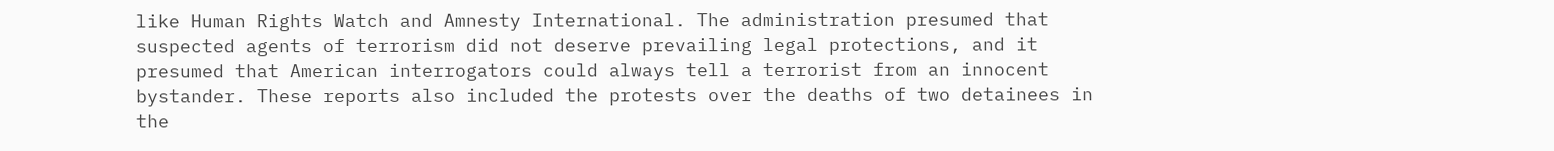like Human Rights Watch and Amnesty International. The administration presumed that suspected agents of terrorism did not deserve prevailing legal protections, and it presumed that American interrogators could always tell a terrorist from an innocent bystander. These reports also included the protests over the deaths of two detainees in the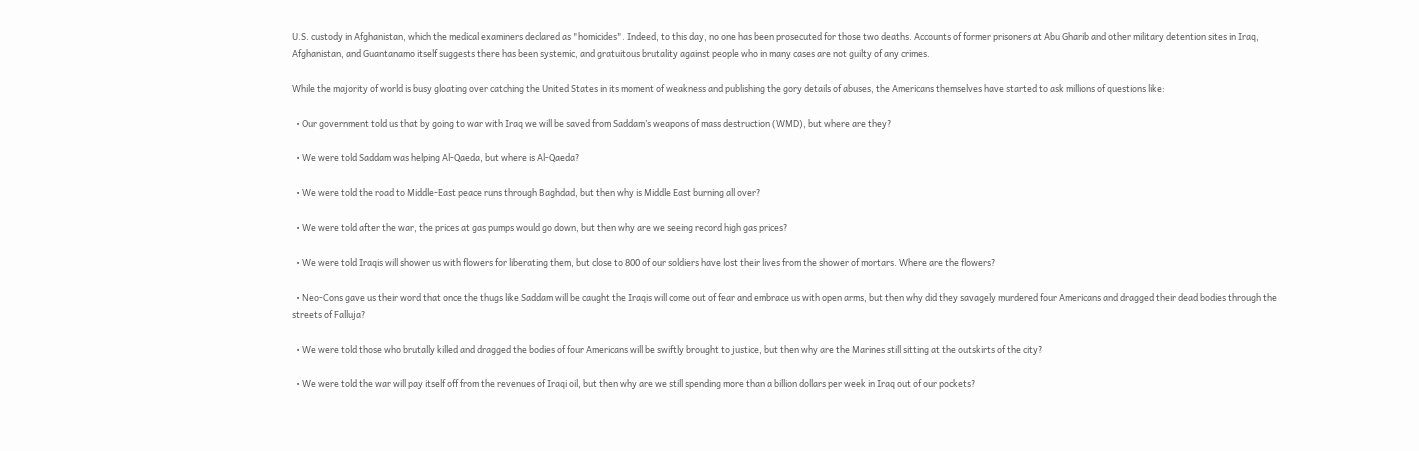U.S. custody in Afghanistan, which the medical examiners declared as "homicides". Indeed, to this day, no one has been prosecuted for those two deaths. Accounts of former prisoners at Abu Gharib and other military detention sites in Iraq, Afghanistan, and Guantanamo itself suggests there has been systemic, and gratuitous brutality against people who in many cases are not guilty of any crimes.

While the majority of world is busy gloating over catching the United States in its moment of weakness and publishing the gory details of abuses, the Americans themselves have started to ask millions of questions like:

  • Our government told us that by going to war with Iraq we will be saved from Saddam’s weapons of mass destruction (WMD), but where are they?

  • We were told Saddam was helping Al-Qaeda, but where is Al-Qaeda?

  • We were told the road to Middle-East peace runs through Baghdad, but then why is Middle East burning all over?

  • We were told after the war, the prices at gas pumps would go down, but then why are we seeing record high gas prices?

  • We were told Iraqis will shower us with flowers for liberating them, but close to 800 of our soldiers have lost their lives from the shower of mortars. Where are the flowers?

  • Neo-Cons gave us their word that once the thugs like Saddam will be caught the Iraqis will come out of fear and embrace us with open arms, but then why did they savagely murdered four Americans and dragged their dead bodies through the streets of Falluja?

  • We were told those who brutally killed and dragged the bodies of four Americans will be swiftly brought to justice, but then why are the Marines still sitting at the outskirts of the city?

  • We were told the war will pay itself off from the revenues of Iraqi oil, but then why are we still spending more than a billion dollars per week in Iraq out of our pockets?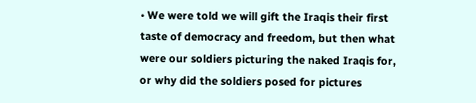• We were told we will gift the Iraqis their first taste of democracy and freedom, but then what were our soldiers picturing the naked Iraqis for, or why did the soldiers posed for pictures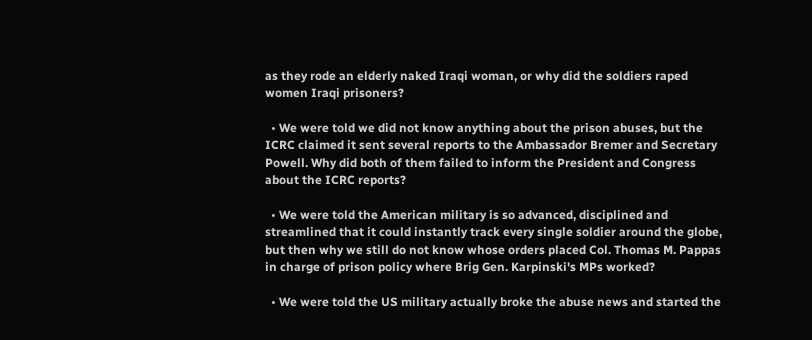as they rode an elderly naked Iraqi woman, or why did the soldiers raped women Iraqi prisoners?

  • We were told we did not know anything about the prison abuses, but the ICRC claimed it sent several reports to the Ambassador Bremer and Secretary Powell. Why did both of them failed to inform the President and Congress about the ICRC reports?

  • We were told the American military is so advanced, disciplined and streamlined that it could instantly track every single soldier around the globe, but then why we still do not know whose orders placed Col. Thomas M. Pappas in charge of prison policy where Brig Gen. Karpinski's MPs worked?

  • We were told the US military actually broke the abuse news and started the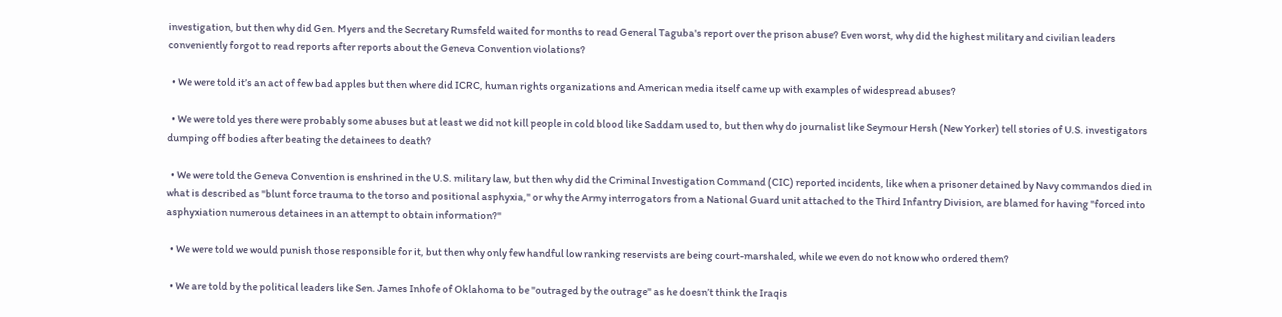investigation, but then why did Gen. Myers and the Secretary Rumsfeld waited for months to read General Taguba's report over the prison abuse? Even worst, why did the highest military and civilian leaders conveniently forgot to read reports after reports about the Geneva Convention violations?

  • We were told it’s an act of few bad apples but then where did ICRC, human rights organizations and American media itself came up with examples of widespread abuses?

  • We were told yes there were probably some abuses but at least we did not kill people in cold blood like Saddam used to, but then why do journalist like Seymour Hersh (New Yorker) tell stories of U.S. investigators dumping off bodies after beating the detainees to death?

  • We were told the Geneva Convention is enshrined in the U.S. military law, but then why did the Criminal Investigation Command (CIC) reported incidents, like when a prisoner detained by Navy commandos died in what is described as "blunt force trauma to the torso and positional asphyxia," or why the Army interrogators from a National Guard unit attached to the Third Infantry Division, are blamed for having "forced into asphyxiation numerous detainees in an attempt to obtain information?"

  • We were told we would punish those responsible for it, but then why only few handful low ranking reservists are being court-marshaled, while we even do not know who ordered them?

  • We are told by the political leaders like Sen. James Inhofe of Oklahoma to be "outraged by the outrage" as he doesn’t think the Iraqis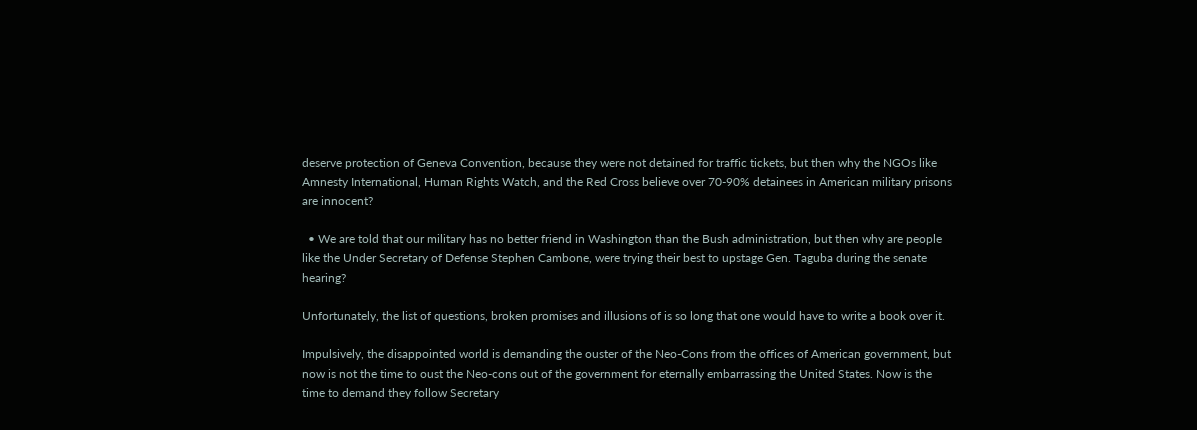deserve protection of Geneva Convention, because they were not detained for traffic tickets, but then why the NGOs like Amnesty International, Human Rights Watch, and the Red Cross believe over 70-90% detainees in American military prisons are innocent?

  • We are told that our military has no better friend in Washington than the Bush administration, but then why are people like the Under Secretary of Defense Stephen Cambone, were trying their best to upstage Gen. Taguba during the senate hearing?

Unfortunately, the list of questions, broken promises and illusions of is so long that one would have to write a book over it.

Impulsively, the disappointed world is demanding the ouster of the Neo-Cons from the offices of American government, but now is not the time to oust the Neo-cons out of the government for eternally embarrassing the United States. Now is the time to demand they follow Secretary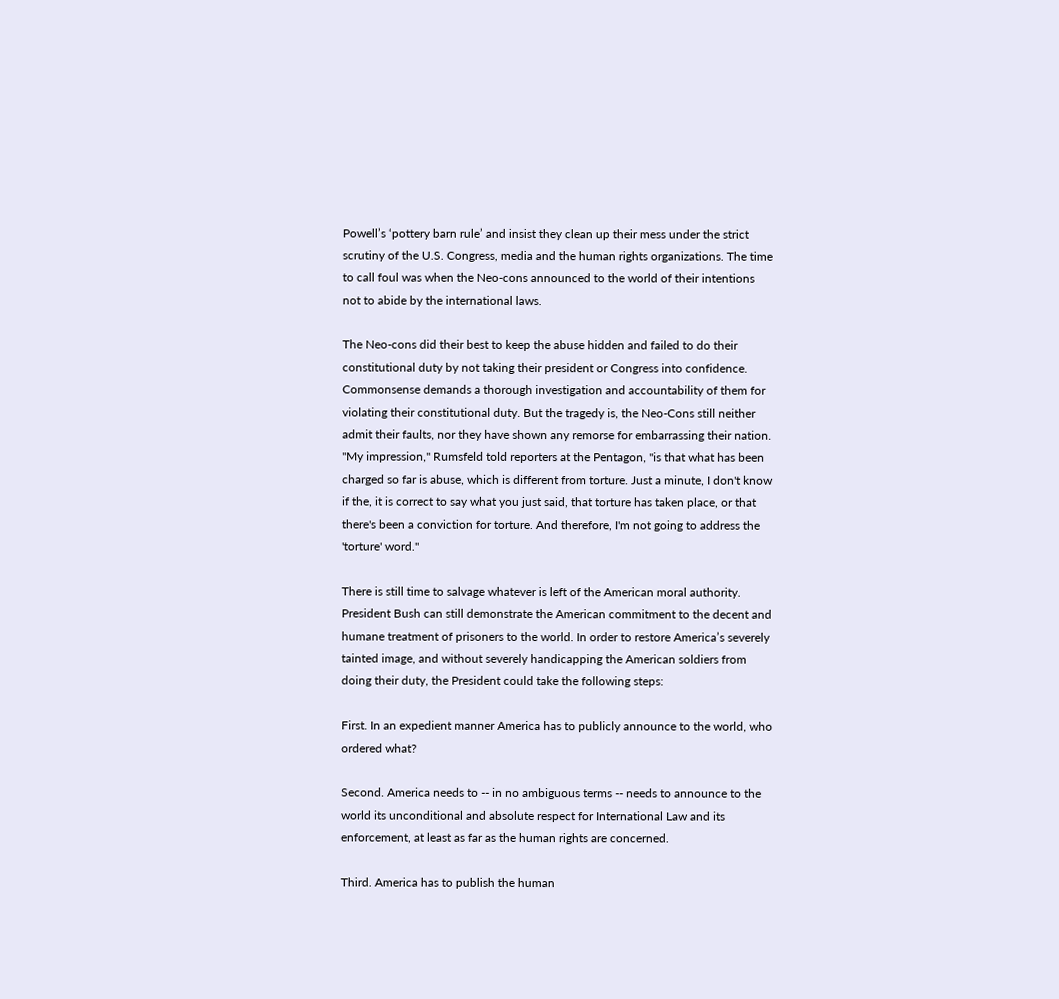Powell’s ‘pottery barn rule’ and insist they clean up their mess under the strict scrutiny of the U.S. Congress, media and the human rights organizations. The time to call foul was when the Neo-cons announced to the world of their intentions not to abide by the international laws.

The Neo-cons did their best to keep the abuse hidden and failed to do their constitutional duty by not taking their president or Congress into confidence. Commonsense demands a thorough investigation and accountability of them for violating their constitutional duty. But the tragedy is, the Neo-Cons still neither admit their faults, nor they have shown any remorse for embarrassing their nation. "My impression," Rumsfeld told reporters at the Pentagon, "is that what has been charged so far is abuse, which is different from torture. Just a minute, I don't know if the, it is correct to say what you just said, that torture has taken place, or that there's been a conviction for torture. And therefore, I'm not going to address the 'torture' word."

There is still time to salvage whatever is left of the American moral authority. President Bush can still demonstrate the American commitment to the decent and humane treatment of prisoners to the world. In order to restore America’s severely tainted image, and without severely handicapping the American soldiers from doing their duty, the President could take the following steps:

First. In an expedient manner America has to publicly announce to the world, who ordered what?

Second. America needs to -- in no ambiguous terms -- needs to announce to the world its unconditional and absolute respect for International Law and its enforcement, at least as far as the human rights are concerned.

Third. America has to publish the human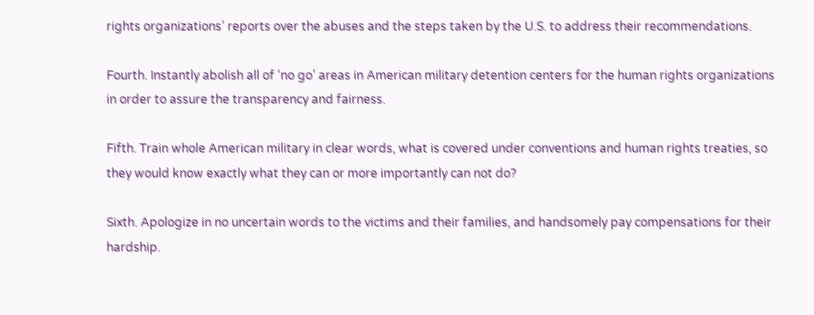rights organizations’ reports over the abuses and the steps taken by the U.S. to address their recommendations.

Fourth. Instantly abolish all of ‘no go’ areas in American military detention centers for the human rights organizations in order to assure the transparency and fairness.

Fifth. Train whole American military in clear words, what is covered under conventions and human rights treaties, so they would know exactly what they can or more importantly can not do?

Sixth. Apologize in no uncertain words to the victims and their families, and handsomely pay compensations for their hardship.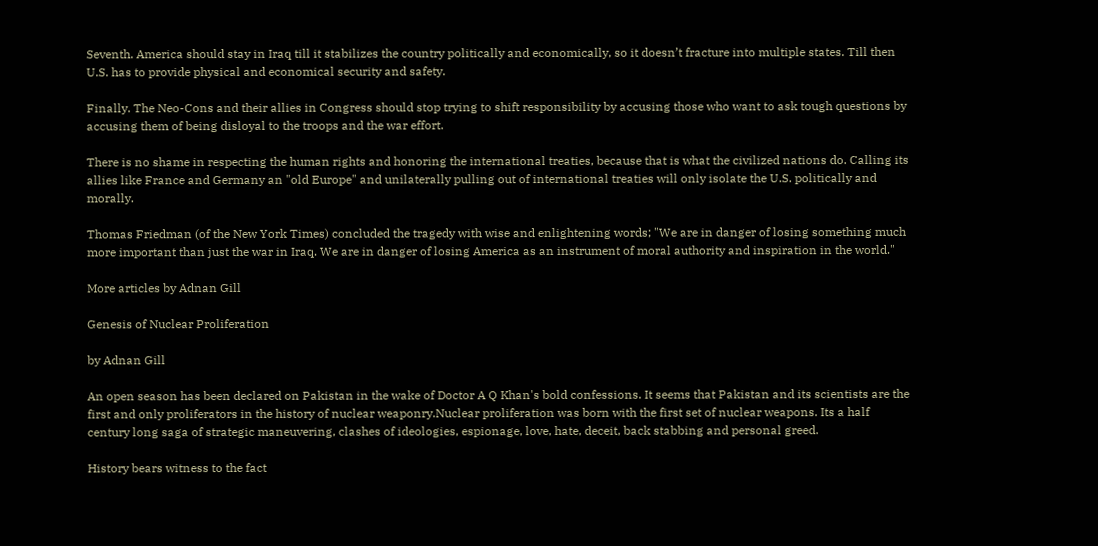Seventh. America should stay in Iraq till it stabilizes the country politically and economically, so it doesn’t fracture into multiple states. Till then U.S. has to provide physical and economical security and safety.

Finally. The Neo-Cons and their allies in Congress should stop trying to shift responsibility by accusing those who want to ask tough questions by accusing them of being disloyal to the troops and the war effort.

There is no shame in respecting the human rights and honoring the international treaties, because that is what the civilized nations do. Calling its allies like France and Germany an "old Europe" and unilaterally pulling out of international treaties will only isolate the U.S. politically and morally.

Thomas Friedman (of the New York Times) concluded the tragedy with wise and enlightening words; "We are in danger of losing something much more important than just the war in Iraq. We are in danger of losing America as an instrument of moral authority and inspiration in the world."

More articles by Adnan Gill

Genesis of Nuclear Proliferation

by Adnan Gill

An open season has been declared on Pakistan in the wake of Doctor A Q Khan's bold confessions. It seems that Pakistan and its scientists are the first and only proliferators in the history of nuclear weaponry.Nuclear proliferation was born with the first set of nuclear weapons. Its a half century long saga of strategic maneuvering, clashes of ideologies, espionage, love, hate, deceit, back stabbing and personal greed.

History bears witness to the fact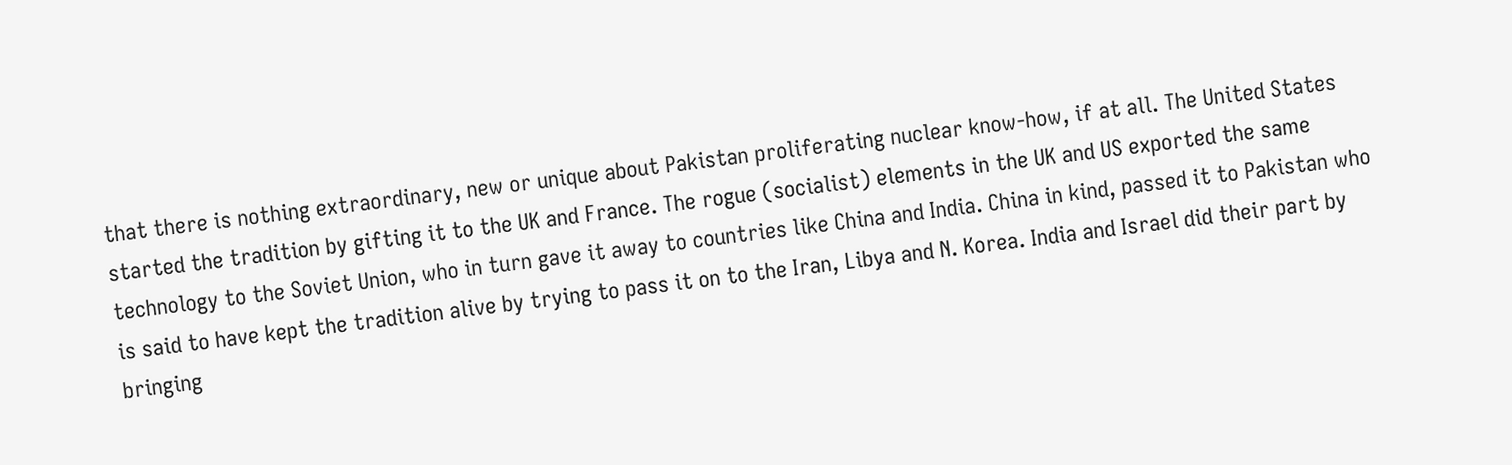that there is nothing extraordinary, new or unique about Pakistan proliferating nuclear know-how, if at all. The United States started the tradition by gifting it to the UK and France. The rogue (socialist) elements in the UK and US exported the same technology to the Soviet Union, who in turn gave it away to countries like China and India. China in kind, passed it to Pakistan who is said to have kept the tradition alive by trying to pass it on to the Iran, Libya and N. Korea. India and Israel did their part by bringing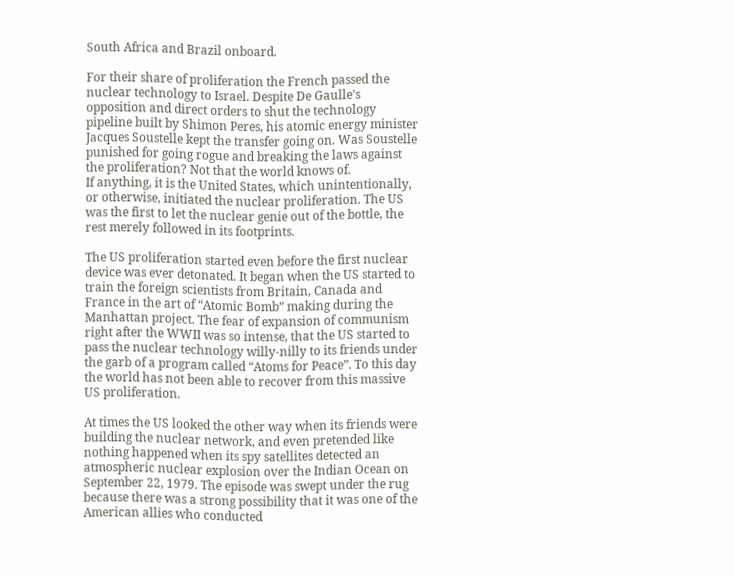South Africa and Brazil onboard.

For their share of proliferation the French passed the nuclear technology to Israel. Despite De Gaulle's opposition and direct orders to shut the technology pipeline built by Shimon Peres, his atomic energy minister Jacques Soustelle kept the transfer going on. Was Soustelle punished for going rogue and breaking the laws against the proliferation? Not that the world knows of.
If anything, it is the United States, which unintentionally, or otherwise, initiated the nuclear proliferation. The US was the first to let the nuclear genie out of the bottle, the rest merely followed in its footprints.

The US proliferation started even before the first nuclear device was ever detonated. It began when the US started to train the foreign scientists from Britain, Canada and France in the art of “Atomic Bomb” making during the Manhattan project. The fear of expansion of communism right after the WWII was so intense, that the US started to pass the nuclear technology willy-nilly to its friends under the garb of a program called “Atoms for Peace”. To this day the world has not been able to recover from this massive US proliferation.

At times the US looked the other way when its friends were building the nuclear network, and even pretended like nothing happened when its spy satellites detected an atmospheric nuclear explosion over the Indian Ocean on September 22, 1979. The episode was swept under the rug because there was a strong possibility that it was one of the American allies who conducted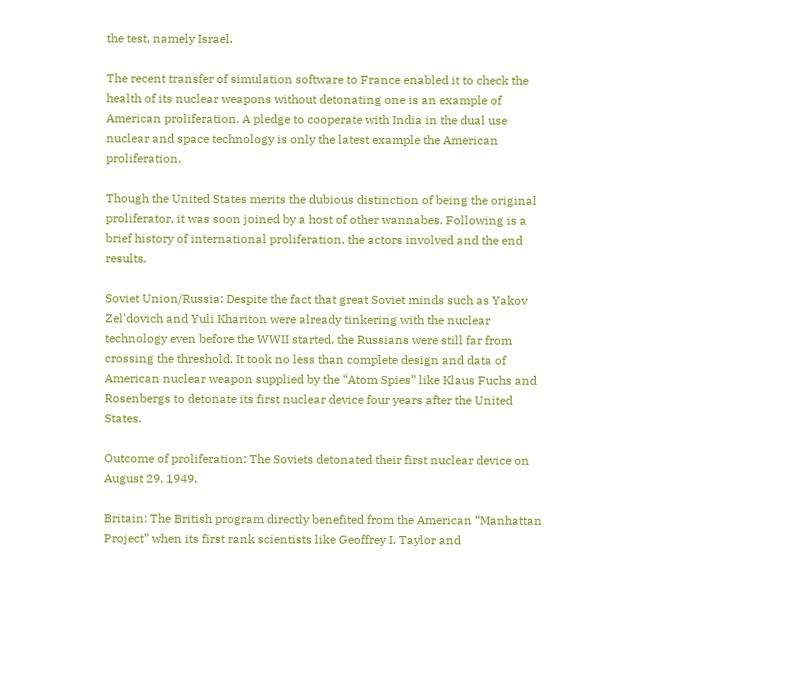the test, namely Israel.

The recent transfer of simulation software to France enabled it to check the health of its nuclear weapons without detonating one is an example of American proliferation. A pledge to cooperate with India in the dual use nuclear and space technology is only the latest example the American proliferation.

Though the United States merits the dubious distinction of being the original proliferator, it was soon joined by a host of other wannabes. Following is a brief history of international proliferation, the actors involved and the end results.

Soviet Union/Russia: Despite the fact that great Soviet minds such as Yakov Zel'dovich and Yuli Khariton were already tinkering with the nuclear technology even before the WWII started, the Russians were still far from crossing the threshold. It took no less than complete design and data of American nuclear weapon supplied by the “Atom Spies” like Klaus Fuchs and Rosenbergs to detonate its first nuclear device four years after the United States.

Outcome of proliferation: The Soviets detonated their first nuclear device on August 29, 1949.

Britain: The British program directly benefited from the American “Manhattan Project” when its first rank scientists like Geoffrey I. Taylor and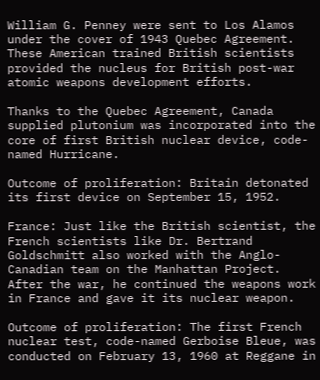William G. Penney were sent to Los Alamos under the cover of 1943 Quebec Agreement. These American trained British scientists provided the nucleus for British post-war atomic weapons development efforts.

Thanks to the Quebec Agreement, Canada supplied plutonium was incorporated into the core of first British nuclear device, code-named Hurricane.

Outcome of proliferation: Britain detonated its first device on September 15, 1952.

France: Just like the British scientist, the French scientists like Dr. Bertrand Goldschmitt also worked with the Anglo-Canadian team on the Manhattan Project. After the war, he continued the weapons work in France and gave it its nuclear weapon.

Outcome of proliferation: The first French nuclear test, code-named Gerboise Bleue, was conducted on February 13, 1960 at Reggane in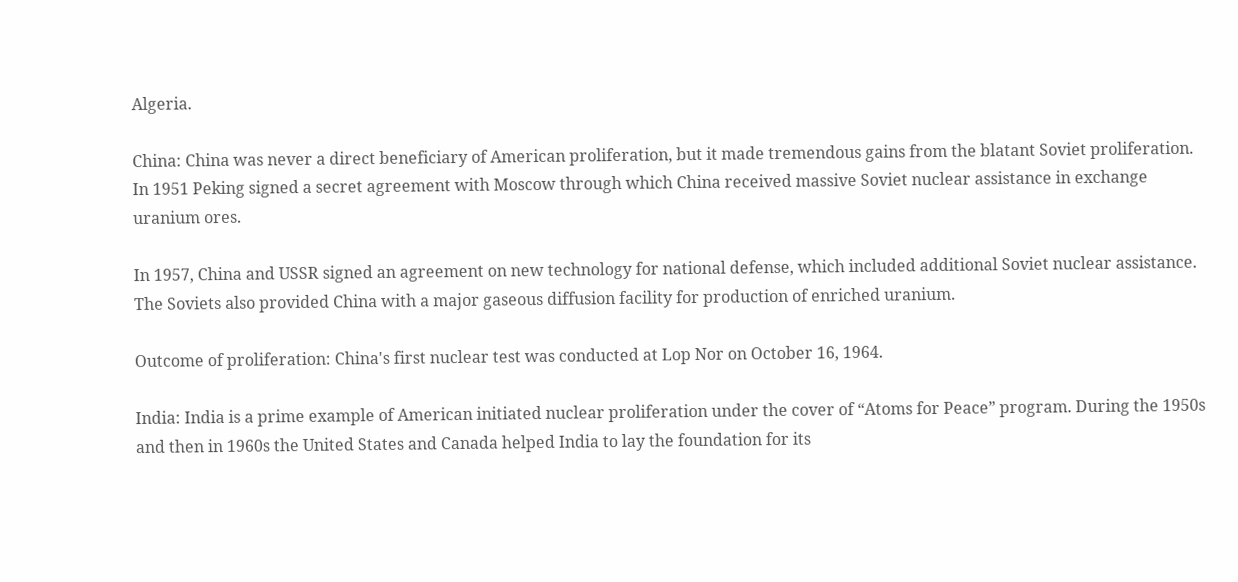Algeria.

China: China was never a direct beneficiary of American proliferation, but it made tremendous gains from the blatant Soviet proliferation. In 1951 Peking signed a secret agreement with Moscow through which China received massive Soviet nuclear assistance in exchange uranium ores.

In 1957, China and USSR signed an agreement on new technology for national defense, which included additional Soviet nuclear assistance. The Soviets also provided China with a major gaseous diffusion facility for production of enriched uranium.

Outcome of proliferation: China's first nuclear test was conducted at Lop Nor on October 16, 1964.

India: India is a prime example of American initiated nuclear proliferation under the cover of “Atoms for Peace” program. During the 1950s and then in 1960s the United States and Canada helped India to lay the foundation for its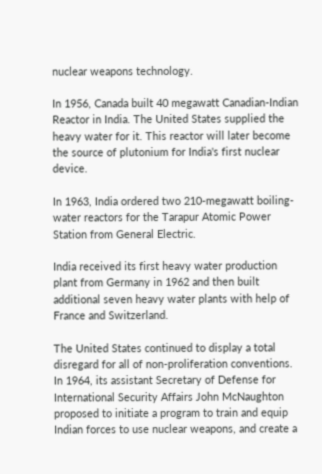nuclear weapons technology.

In 1956, Canada built 40 megawatt Canadian-Indian Reactor in India. The United States supplied the heavy water for it. This reactor will later become the source of plutonium for India's first nuclear device.

In 1963, India ordered two 210-megawatt boiling-water reactors for the Tarapur Atomic Power Station from General Electric.

India received its first heavy water production plant from Germany in 1962 and then built additional seven heavy water plants with help of France and Switzerland.

The United States continued to display a total disregard for all of non-proliferation conventions. In 1964, its assistant Secretary of Defense for International Security Affairs John McNaughton proposed to initiate a program to train and equip Indian forces to use nuclear weapons, and create a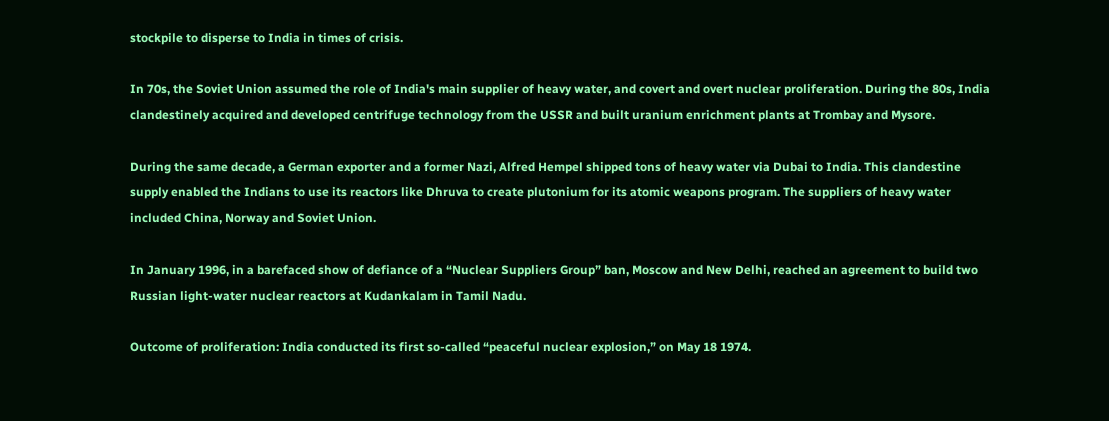stockpile to disperse to India in times of crisis.

In 70s, the Soviet Union assumed the role of India's main supplier of heavy water, and covert and overt nuclear proliferation. During the 80s, India clandestinely acquired and developed centrifuge technology from the USSR and built uranium enrichment plants at Trombay and Mysore.

During the same decade, a German exporter and a former Nazi, Alfred Hempel shipped tons of heavy water via Dubai to India. This clandestine supply enabled the Indians to use its reactors like Dhruva to create plutonium for its atomic weapons program. The suppliers of heavy water included China, Norway and Soviet Union.

In January 1996, in a barefaced show of defiance of a “Nuclear Suppliers Group” ban, Moscow and New Delhi, reached an agreement to build two Russian light-water nuclear reactors at Kudankalam in Tamil Nadu.

Outcome of proliferation: India conducted its first so-called “peaceful nuclear explosion,” on May 18 1974.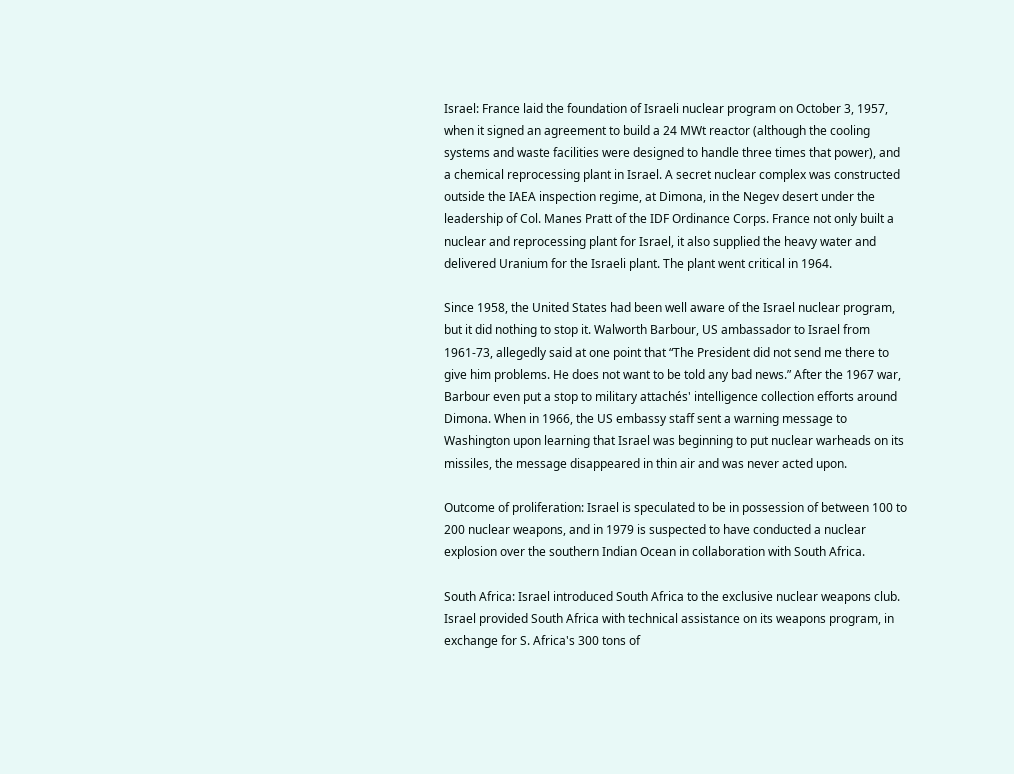Israel: France laid the foundation of Israeli nuclear program on October 3, 1957, when it signed an agreement to build a 24 MWt reactor (although the cooling systems and waste facilities were designed to handle three times that power), and a chemical reprocessing plant in Israel. A secret nuclear complex was constructed outside the IAEA inspection regime, at Dimona, in the Negev desert under the leadership of Col. Manes Pratt of the IDF Ordinance Corps. France not only built a nuclear and reprocessing plant for Israel, it also supplied the heavy water and delivered Uranium for the Israeli plant. The plant went critical in 1964.

Since 1958, the United States had been well aware of the Israel nuclear program, but it did nothing to stop it. Walworth Barbour, US ambassador to Israel from 1961-73, allegedly said at one point that “The President did not send me there to give him problems. He does not want to be told any bad news.” After the 1967 war, Barbour even put a stop to military attachés' intelligence collection efforts around Dimona. When in 1966, the US embassy staff sent a warning message to Washington upon learning that Israel was beginning to put nuclear warheads on its missiles, the message disappeared in thin air and was never acted upon.

Outcome of proliferation: Israel is speculated to be in possession of between 100 to 200 nuclear weapons, and in 1979 is suspected to have conducted a nuclear explosion over the southern Indian Ocean in collaboration with South Africa.

South Africa: Israel introduced South Africa to the exclusive nuclear weapons club. Israel provided South Africa with technical assistance on its weapons program, in exchange for S. Africa's 300 tons of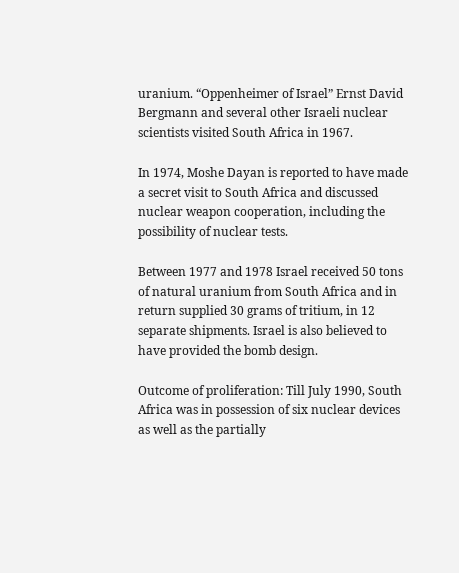uranium. “Oppenheimer of Israel” Ernst David Bergmann and several other Israeli nuclear scientists visited South Africa in 1967.

In 1974, Moshe Dayan is reported to have made a secret visit to South Africa and discussed nuclear weapon cooperation, including the possibility of nuclear tests.

Between 1977 and 1978 Israel received 50 tons of natural uranium from South Africa and in return supplied 30 grams of tritium, in 12 separate shipments. Israel is also believed to have provided the bomb design.

Outcome of proliferation: Till July 1990, South Africa was in possession of six nuclear devices as well as the partially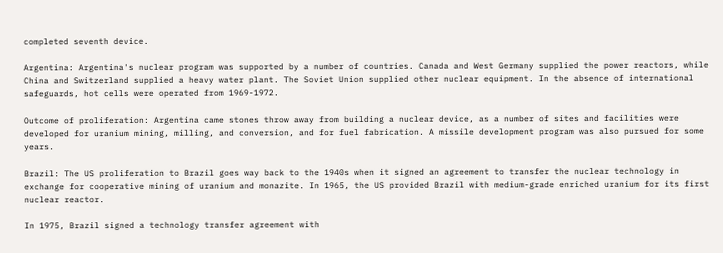completed seventh device.

Argentina: Argentina's nuclear program was supported by a number of countries. Canada and West Germany supplied the power reactors, while China and Switzerland supplied a heavy water plant. The Soviet Union supplied other nuclear equipment. In the absence of international safeguards, hot cells were operated from 1969-1972.

Outcome of proliferation: Argentina came stones throw away from building a nuclear device, as a number of sites and facilities were developed for uranium mining, milling, and conversion, and for fuel fabrication. A missile development program was also pursued for some years.

Brazil: The US proliferation to Brazil goes way back to the 1940s when it signed an agreement to transfer the nuclear technology in exchange for cooperative mining of uranium and monazite. In 1965, the US provided Brazil with medium-grade enriched uranium for its first nuclear reactor.

In 1975, Brazil signed a technology transfer agreement with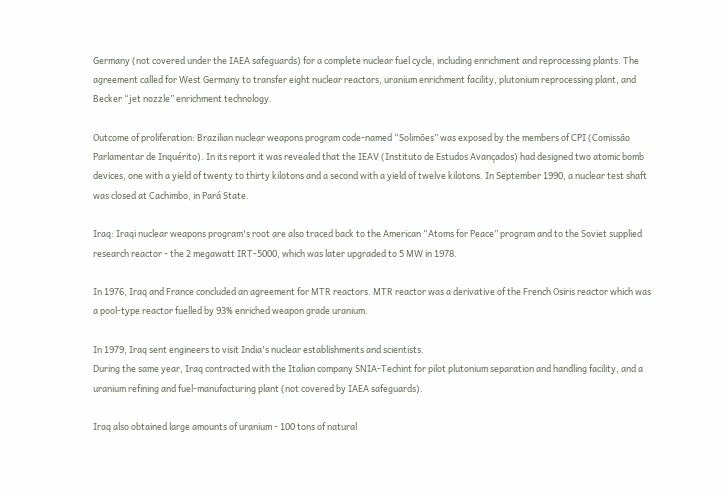Germany (not covered under the IAEA safeguards) for a complete nuclear fuel cycle, including enrichment and reprocessing plants. The agreement called for West Germany to transfer eight nuclear reactors, uranium enrichment facility, plutonium reprocessing plant, and Becker “jet nozzle” enrichment technology.

Outcome of proliferation: Brazilian nuclear weapons program code-named “Solimões” was exposed by the members of CPI (Comissão Parlamentar de Inquérito). In its report it was revealed that the IEAV (Instituto de Estudos Avançados) had designed two atomic bomb devices, one with a yield of twenty to thirty kilotons and a second with a yield of twelve kilotons. In September 1990, a nuclear test shaft was closed at Cachimbo, in Pará State.

Iraq: Iraqi nuclear weapons program's root are also traced back to the American “Atoms for Peace” program and to the Soviet supplied research reactor - the 2 megawatt IRT-5000, which was later upgraded to 5 MW in 1978.

In 1976, Iraq and France concluded an agreement for MTR reactors. MTR reactor was a derivative of the French Osiris reactor which was a pool-type reactor fuelled by 93% enriched weapon grade uranium.

In 1979, Iraq sent engineers to visit India's nuclear establishments and scientists.
During the same year, Iraq contracted with the Italian company SNIA-Techint for pilot plutonium separation and handling facility, and a uranium refining and fuel-manufacturing plant (not covered by IAEA safeguards).

Iraq also obtained large amounts of uranium - 100 tons of natural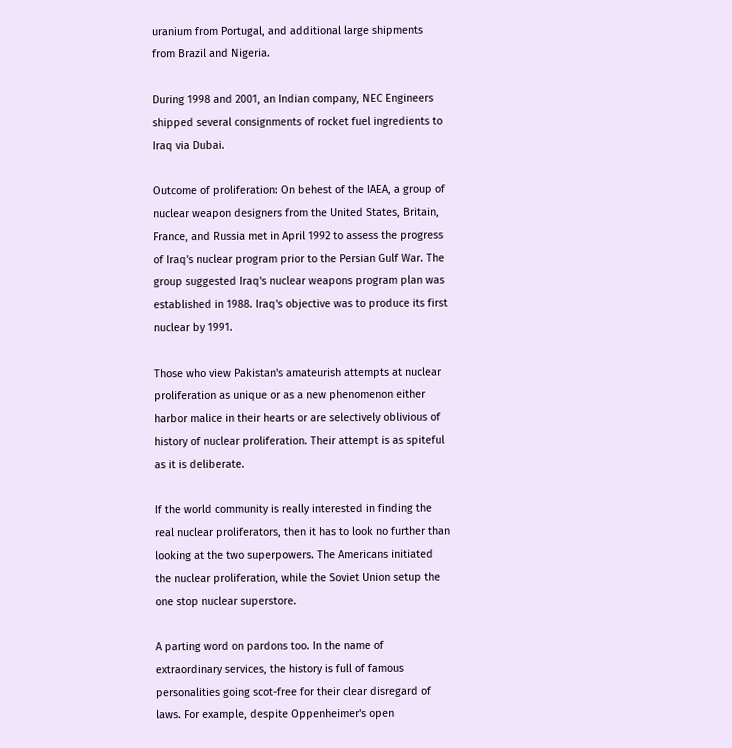uranium from Portugal, and additional large shipments from Brazil and Nigeria.

During 1998 and 2001, an Indian company, NEC Engineers shipped several consignments of rocket fuel ingredients to Iraq via Dubai.

Outcome of proliferation: On behest of the IAEA, a group of nuclear weapon designers from the United States, Britain, France, and Russia met in April 1992 to assess the progress of Iraq's nuclear program prior to the Persian Gulf War. The group suggested Iraq's nuclear weapons program plan was established in 1988. Iraq's objective was to produce its first nuclear by 1991.

Those who view Pakistan's amateurish attempts at nuclear proliferation as unique or as a new phenomenon either harbor malice in their hearts or are selectively oblivious of history of nuclear proliferation. Their attempt is as spiteful as it is deliberate.

If the world community is really interested in finding the real nuclear proliferators, then it has to look no further than looking at the two superpowers. The Americans initiated the nuclear proliferation, while the Soviet Union setup the one stop nuclear superstore.

A parting word on pardons too. In the name of extraordinary services, the history is full of famous personalities going scot-free for their clear disregard of laws. For example, despite Oppenheimer's open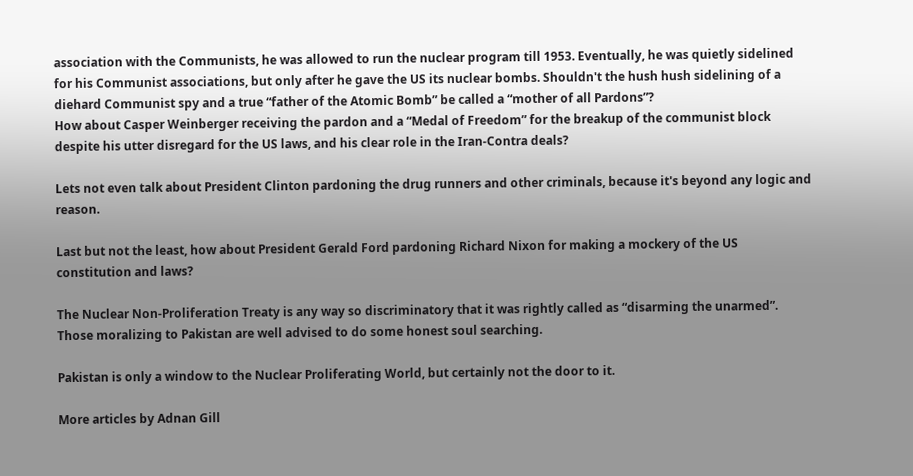association with the Communists, he was allowed to run the nuclear program till 1953. Eventually, he was quietly sidelined for his Communist associations, but only after he gave the US its nuclear bombs. Shouldn't the hush hush sidelining of a diehard Communist spy and a true “father of the Atomic Bomb” be called a “mother of all Pardons”?
How about Casper Weinberger receiving the pardon and a “Medal of Freedom” for the breakup of the communist block despite his utter disregard for the US laws, and his clear role in the Iran-Contra deals?

Lets not even talk about President Clinton pardoning the drug runners and other criminals, because it's beyond any logic and reason.

Last but not the least, how about President Gerald Ford pardoning Richard Nixon for making a mockery of the US constitution and laws?

The Nuclear Non-Proliferation Treaty is any way so discriminatory that it was rightly called as “disarming the unarmed”. Those moralizing to Pakistan are well advised to do some honest soul searching.

Pakistan is only a window to the Nuclear Proliferating World, but certainly not the door to it.

More articles by Adnan Gill